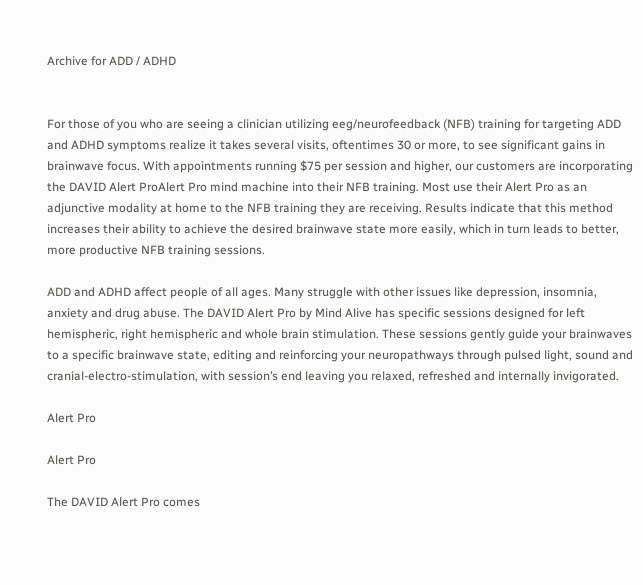Archive for ADD / ADHD


For those of you who are seeing a clinician utilizing eeg/neurofeedback (NFB) training for targeting ADD and ADHD symptoms realize it takes several visits, oftentimes 30 or more, to see significant gains in brainwave focus. With appointments running $75 per session and higher, our customers are incorporating the DAVID Alert ProAlert Pro mind machine into their NFB training. Most use their Alert Pro as an adjunctive modality at home to the NFB training they are receiving. Results indicate that this method increases their ability to achieve the desired brainwave state more easily, which in turn leads to better, more productive NFB training sessions.

ADD and ADHD affect people of all ages. Many struggle with other issues like depression, insomnia, anxiety and drug abuse. The DAVID Alert Pro by Mind Alive has specific sessions designed for left hemispheric, right hemispheric and whole brain stimulation. These sessions gently guide your brainwaves to a specific brainwave state, editing and reinforcing your neuropathways through pulsed light, sound and cranial-electro-stimulation, with session’s end leaving you relaxed, refreshed and internally invigorated.

Alert Pro

Alert Pro

The DAVID Alert Pro comes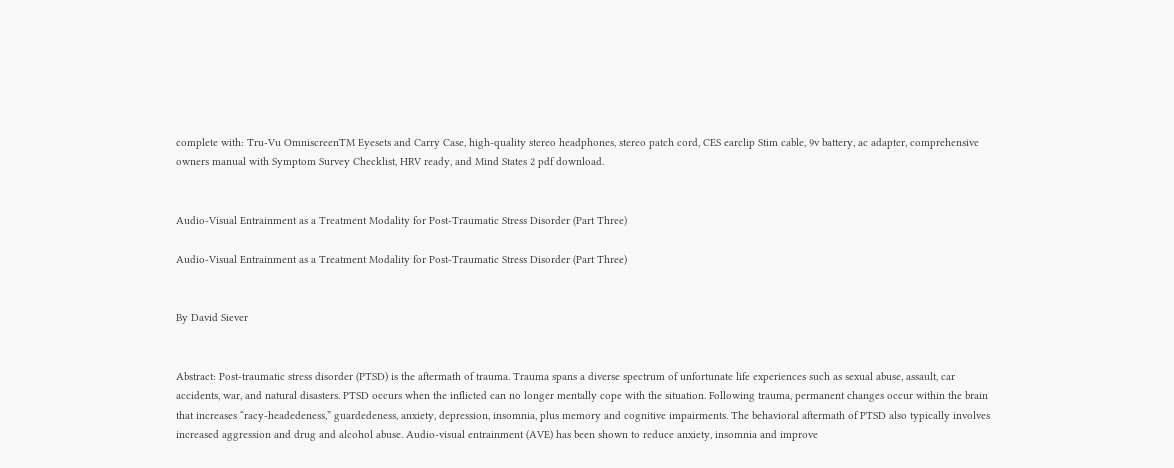complete with: Tru-Vu OmniscreenTM Eyesets and Carry Case, high-quality stereo headphones, stereo patch cord, CES earclip Stim cable, 9v battery, ac adapter, comprehensive owners manual with Symptom Survey Checklist, HRV ready, and Mind States 2 pdf download.


Audio-Visual Entrainment as a Treatment Modality for Post-Traumatic Stress Disorder (Part Three)

Audio-Visual Entrainment as a Treatment Modality for Post-Traumatic Stress Disorder (Part Three)


By David Siever


Abstract: Post-traumatic stress disorder (PTSD) is the aftermath of trauma. Trauma spans a diverse spectrum of unfortunate life experiences such as sexual abuse, assault, car accidents, war, and natural disasters. PTSD occurs when the inflicted can no longer mentally cope with the situation. Following trauma, permanent changes occur within the brain that increases “racy-headedeness,” guardedeness, anxiety, depression, insomnia, plus memory and cognitive impairments. The behavioral aftermath of PTSD also typically involves increased aggression and drug and alcohol abuse. Audio-visual entrainment (AVE) has been shown to reduce anxiety, insomnia and improve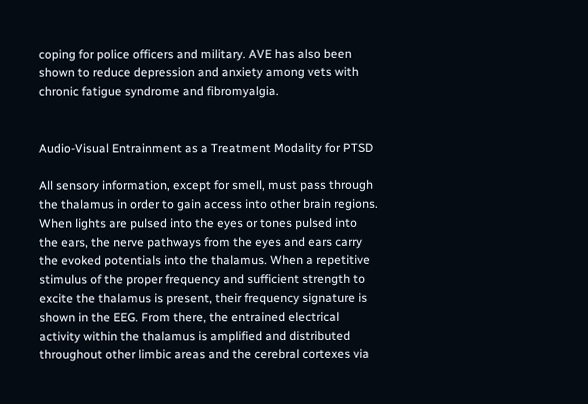coping for police officers and military. AVE has also been shown to reduce depression and anxiety among vets with chronic fatigue syndrome and fibromyalgia.


Audio-Visual Entrainment as a Treatment Modality for PTSD

All sensory information, except for smell, must pass through the thalamus in order to gain access into other brain regions. When lights are pulsed into the eyes or tones pulsed into the ears, the nerve pathways from the eyes and ears carry the evoked potentials into the thalamus. When a repetitive stimulus of the proper frequency and sufficient strength to excite the thalamus is present, their frequency signature is shown in the EEG. From there, the entrained electrical activity within the thalamus is amplified and distributed throughout other limbic areas and the cerebral cortexes via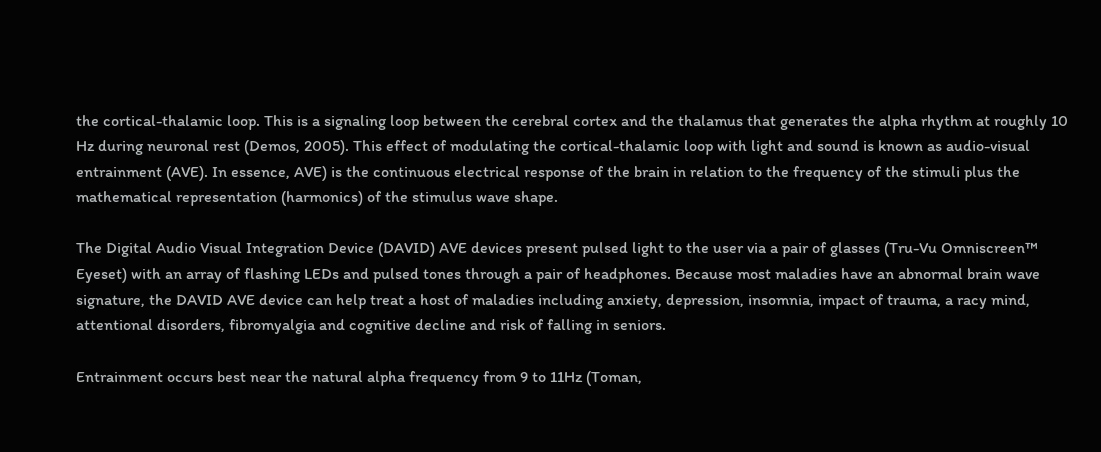the cortical-thalamic loop. This is a signaling loop between the cerebral cortex and the thalamus that generates the alpha rhythm at roughly 10 Hz during neuronal rest (Demos, 2005). This effect of modulating the cortical-thalamic loop with light and sound is known as audio-visual entrainment (AVE). In essence, AVE) is the continuous electrical response of the brain in relation to the frequency of the stimuli plus the mathematical representation (harmonics) of the stimulus wave shape.

The Digital Audio Visual Integration Device (DAVID) AVE devices present pulsed light to the user via a pair of glasses (Tru-Vu Omniscreen™ Eyeset) with an array of flashing LEDs and pulsed tones through a pair of headphones. Because most maladies have an abnormal brain wave signature, the DAVID AVE device can help treat a host of maladies including anxiety, depression, insomnia, impact of trauma, a racy mind, attentional disorders, fibromyalgia and cognitive decline and risk of falling in seniors.

Entrainment occurs best near the natural alpha frequency from 9 to 11Hz (Toman,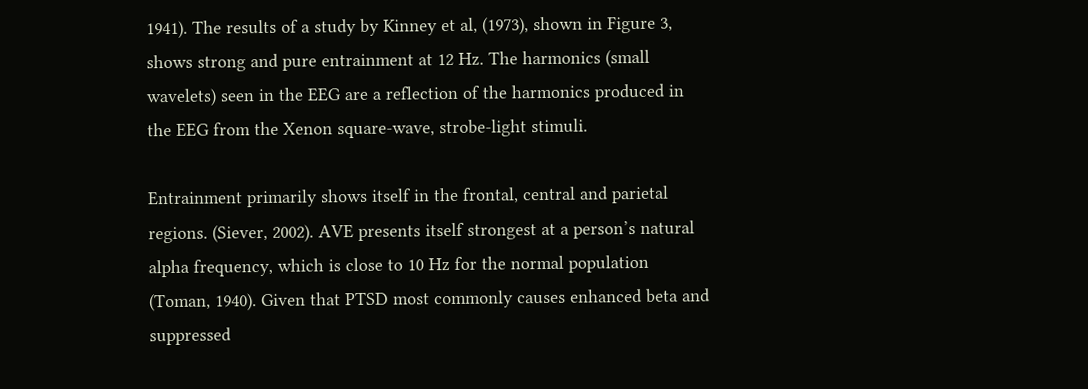1941). The results of a study by Kinney et al, (1973), shown in Figure 3, shows strong and pure entrainment at 12 Hz. The harmonics (small wavelets) seen in the EEG are a reflection of the harmonics produced in the EEG from the Xenon square-wave, strobe-light stimuli.

Entrainment primarily shows itself in the frontal, central and parietal regions. (Siever, 2002). AVE presents itself strongest at a person’s natural alpha frequency, which is close to 10 Hz for the normal population (Toman, 1940). Given that PTSD most commonly causes enhanced beta and suppressed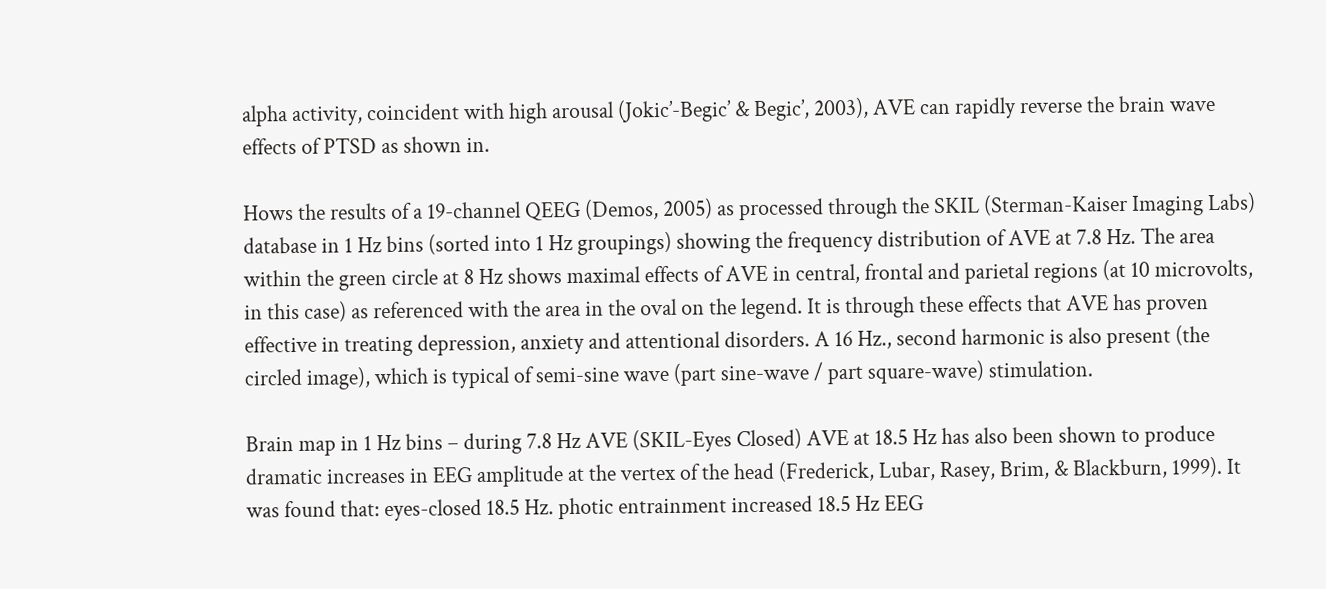alpha activity, coincident with high arousal (Jokic’-Begic’ & Begic’, 2003), AVE can rapidly reverse the brain wave effects of PTSD as shown in.

Hows the results of a 19-channel QEEG (Demos, 2005) as processed through the SKIL (Sterman-Kaiser Imaging Labs) database in 1 Hz bins (sorted into 1 Hz groupings) showing the frequency distribution of AVE at 7.8 Hz. The area within the green circle at 8 Hz shows maximal effects of AVE in central, frontal and parietal regions (at 10 microvolts, in this case) as referenced with the area in the oval on the legend. It is through these effects that AVE has proven effective in treating depression, anxiety and attentional disorders. A 16 Hz., second harmonic is also present (the circled image), which is typical of semi-sine wave (part sine-wave / part square-wave) stimulation.

Brain map in 1 Hz bins – during 7.8 Hz AVE (SKIL-Eyes Closed) AVE at 18.5 Hz has also been shown to produce dramatic increases in EEG amplitude at the vertex of the head (Frederick, Lubar, Rasey, Brim, & Blackburn, 1999). It was found that: eyes-closed 18.5 Hz. photic entrainment increased 18.5 Hz EEG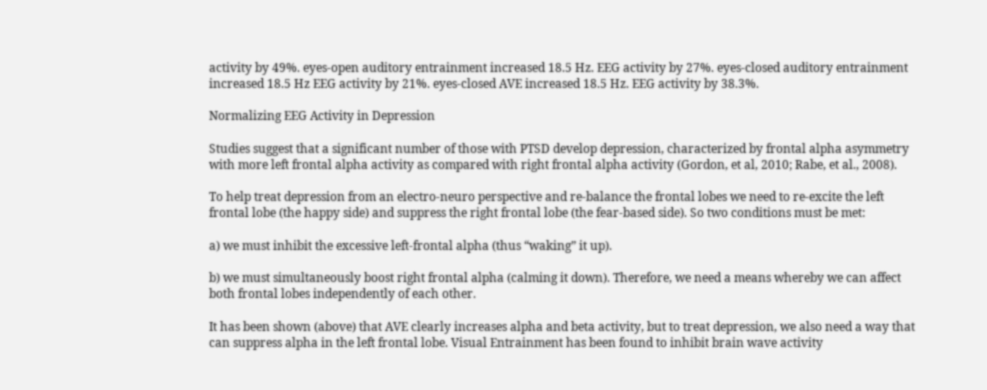activity by 49%. eyes-open auditory entrainment increased 18.5 Hz. EEG activity by 27%. eyes-closed auditory entrainment increased 18.5 Hz EEG activity by 21%. eyes-closed AVE increased 18.5 Hz. EEG activity by 38.3%.

Normalizing EEG Activity in Depression

Studies suggest that a significant number of those with PTSD develop depression, characterized by frontal alpha asymmetry with more left frontal alpha activity as compared with right frontal alpha activity (Gordon, et al, 2010; Rabe, et al., 2008).

To help treat depression from an electro-neuro perspective and re-balance the frontal lobes we need to re-excite the left frontal lobe (the happy side) and suppress the right frontal lobe (the fear-based side). So two conditions must be met:

a) we must inhibit the excessive left-frontal alpha (thus “waking” it up).

b) we must simultaneously boost right frontal alpha (calming it down). Therefore, we need a means whereby we can affect both frontal lobes independently of each other.

It has been shown (above) that AVE clearly increases alpha and beta activity, but to treat depression, we also need a way that can suppress alpha in the left frontal lobe. Visual Entrainment has been found to inhibit brain wave activity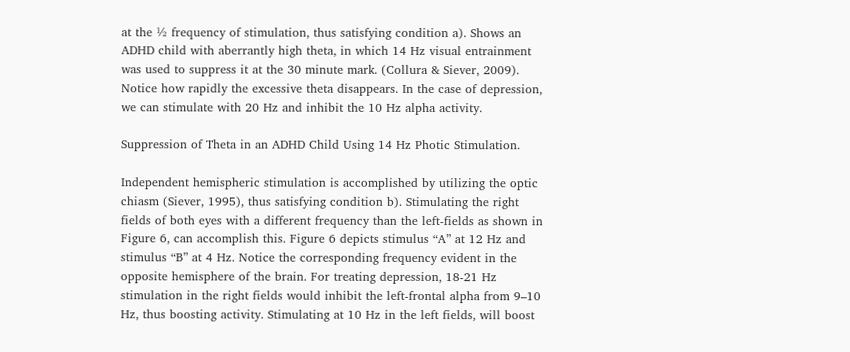at the ½ frequency of stimulation, thus satisfying condition a). Shows an ADHD child with aberrantly high theta, in which 14 Hz visual entrainment was used to suppress it at the 30 minute mark. (Collura & Siever, 2009). Notice how rapidly the excessive theta disappears. In the case of depression, we can stimulate with 20 Hz and inhibit the 10 Hz alpha activity.

Suppression of Theta in an ADHD Child Using 14 Hz Photic Stimulation.

Independent hemispheric stimulation is accomplished by utilizing the optic chiasm (Siever, 1995), thus satisfying condition b). Stimulating the right fields of both eyes with a different frequency than the left-fields as shown in Figure 6, can accomplish this. Figure 6 depicts stimulus “A” at 12 Hz and stimulus “B” at 4 Hz. Notice the corresponding frequency evident in the opposite hemisphere of the brain. For treating depression, 18-21 Hz stimulation in the right fields would inhibit the left-frontal alpha from 9–10 Hz, thus boosting activity. Stimulating at 10 Hz in the left fields, will boost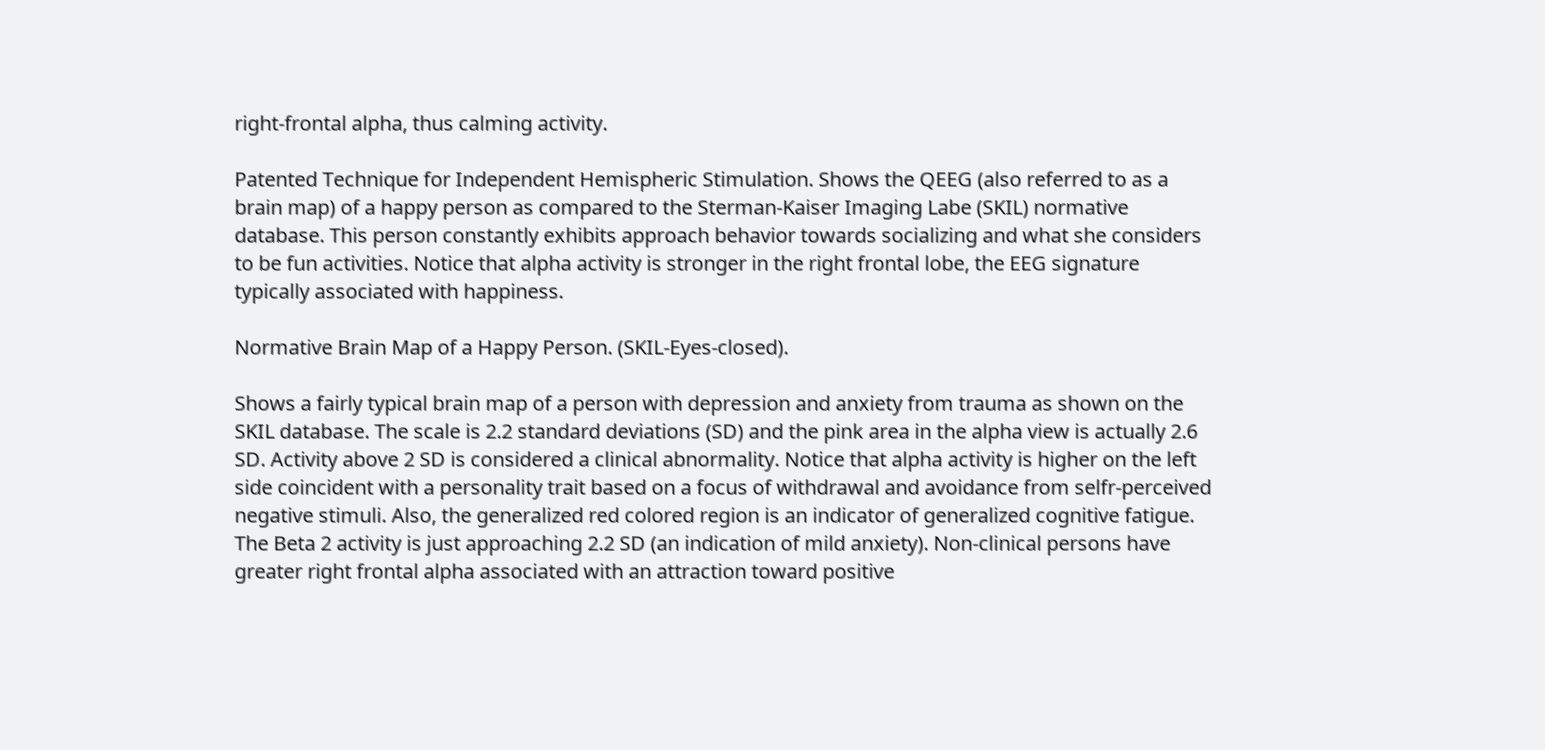right-frontal alpha, thus calming activity.

Patented Technique for Independent Hemispheric Stimulation. Shows the QEEG (also referred to as a brain map) of a happy person as compared to the Sterman-Kaiser Imaging Labe (SKIL) normative database. This person constantly exhibits approach behavior towards socializing and what she considers to be fun activities. Notice that alpha activity is stronger in the right frontal lobe, the EEG signature typically associated with happiness.

Normative Brain Map of a Happy Person. (SKIL-Eyes-closed).

Shows a fairly typical brain map of a person with depression and anxiety from trauma as shown on the SKIL database. The scale is 2.2 standard deviations (SD) and the pink area in the alpha view is actually 2.6 SD. Activity above 2 SD is considered a clinical abnormality. Notice that alpha activity is higher on the left side coincident with a personality trait based on a focus of withdrawal and avoidance from selfr-perceived negative stimuli. Also, the generalized red colored region is an indicator of generalized cognitive fatigue. The Beta 2 activity is just approaching 2.2 SD (an indication of mild anxiety). Non-clinical persons have greater right frontal alpha associated with an attraction toward positive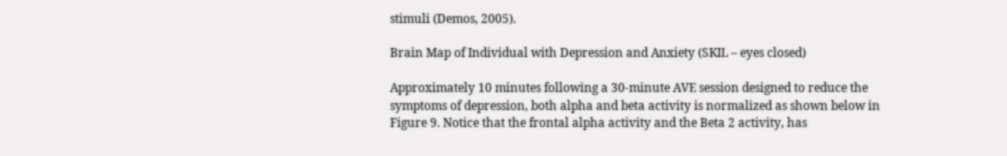stimuli (Demos, 2005).

Brain Map of Individual with Depression and Anxiety (SKIL – eyes closed)

Approximately 10 minutes following a 30-minute AVE session designed to reduce the symptoms of depression, both alpha and beta activity is normalized as shown below in Figure 9. Notice that the frontal alpha activity and the Beta 2 activity, has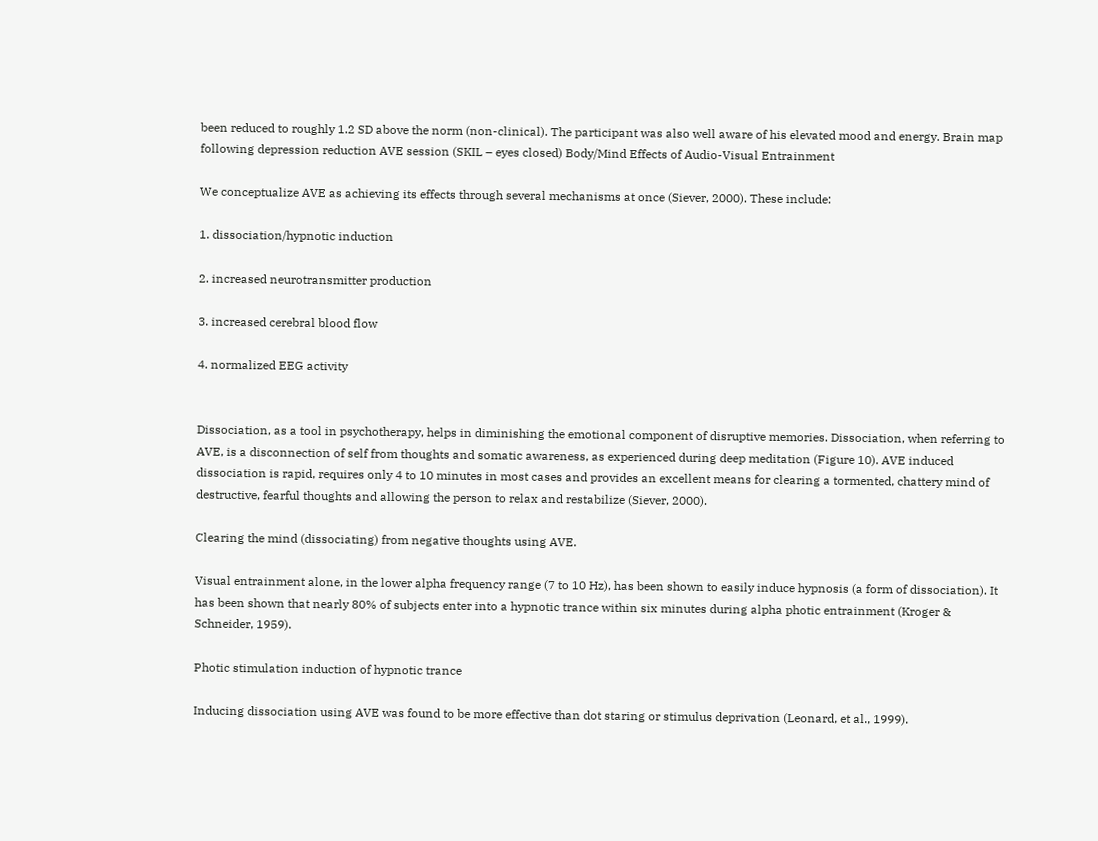been reduced to roughly 1.2 SD above the norm (non-clinical). The participant was also well aware of his elevated mood and energy. Brain map following depression reduction AVE session (SKIL – eyes closed) Body/Mind Effects of Audio-Visual Entrainment

We conceptualize AVE as achieving its effects through several mechanisms at once (Siever, 2000). These include:

1. dissociation/hypnotic induction

2. increased neurotransmitter production

3. increased cerebral blood flow

4. normalized EEG activity


Dissociation, as a tool in psychotherapy, helps in diminishing the emotional component of disruptive memories. Dissociation, when referring to AVE, is a disconnection of self from thoughts and somatic awareness, as experienced during deep meditation (Figure 10). AVE induced dissociation is rapid, requires only 4 to 10 minutes in most cases and provides an excellent means for clearing a tormented, chattery mind of destructive, fearful thoughts and allowing the person to relax and restabilize (Siever, 2000).

Clearing the mind (dissociating) from negative thoughts using AVE.

Visual entrainment alone, in the lower alpha frequency range (7 to 10 Hz), has been shown to easily induce hypnosis (a form of dissociation). It has been shown that nearly 80% of subjects enter into a hypnotic trance within six minutes during alpha photic entrainment (Kroger & Schneider, 1959).

Photic stimulation induction of hypnotic trance

Inducing dissociation using AVE was found to be more effective than dot staring or stimulus deprivation (Leonard, et al., 1999).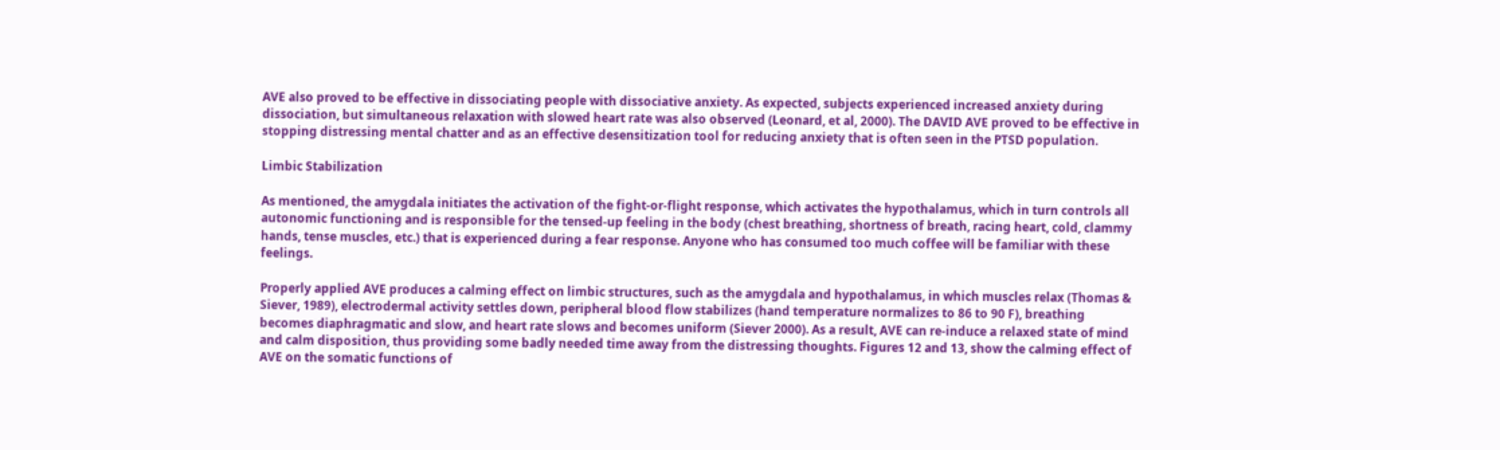AVE also proved to be effective in dissociating people with dissociative anxiety. As expected, subjects experienced increased anxiety during dissociation, but simultaneous relaxation with slowed heart rate was also observed (Leonard, et al, 2000). The DAVID AVE proved to be effective in stopping distressing mental chatter and as an effective desensitization tool for reducing anxiety that is often seen in the PTSD population.

Limbic Stabilization

As mentioned, the amygdala initiates the activation of the fight-or-flight response, which activates the hypothalamus, which in turn controls all autonomic functioning and is responsible for the tensed-up feeling in the body (chest breathing, shortness of breath, racing heart, cold, clammy hands, tense muscles, etc.) that is experienced during a fear response. Anyone who has consumed too much coffee will be familiar with these feelings.

Properly applied AVE produces a calming effect on limbic structures, such as the amygdala and hypothalamus, in which muscles relax (Thomas & Siever, 1989), electrodermal activity settles down, peripheral blood flow stabilizes (hand temperature normalizes to 86 to 90 F), breathing becomes diaphragmatic and slow, and heart rate slows and becomes uniform (Siever 2000). As a result, AVE can re-induce a relaxed state of mind and calm disposition, thus providing some badly needed time away from the distressing thoughts. Figures 12 and 13, show the calming effect of AVE on the somatic functions of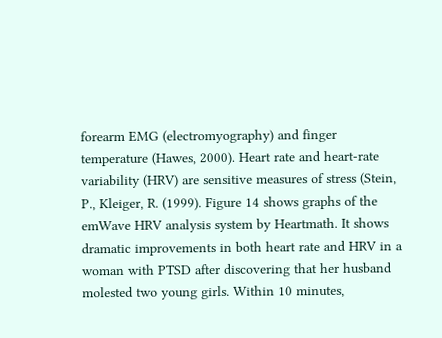forearm EMG (electromyography) and finger temperature (Hawes, 2000). Heart rate and heart-rate variability (HRV) are sensitive measures of stress (Stein, P., Kleiger, R. (1999). Figure 14 shows graphs of the emWave HRV analysis system by Heartmath. It shows dramatic improvements in both heart rate and HRV in a woman with PTSD after discovering that her husband molested two young girls. Within 10 minutes,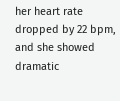her heart rate dropped by 22 bpm, and she showed dramatic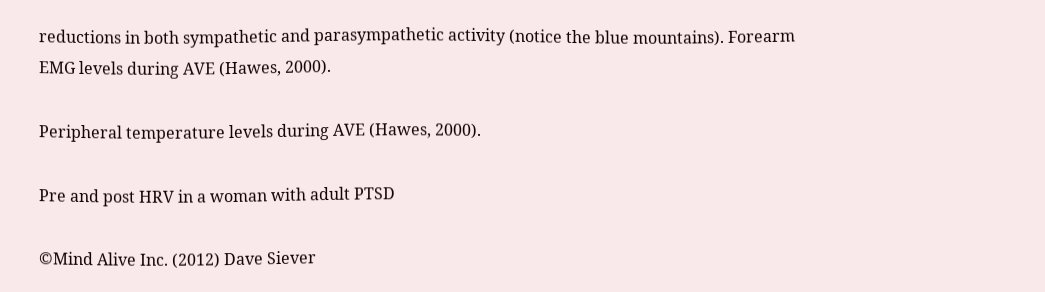reductions in both sympathetic and parasympathetic activity (notice the blue mountains). Forearm EMG levels during AVE (Hawes, 2000).

Peripheral temperature levels during AVE (Hawes, 2000).

Pre and post HRV in a woman with adult PTSD

©Mind Alive Inc. (2012) Dave Siever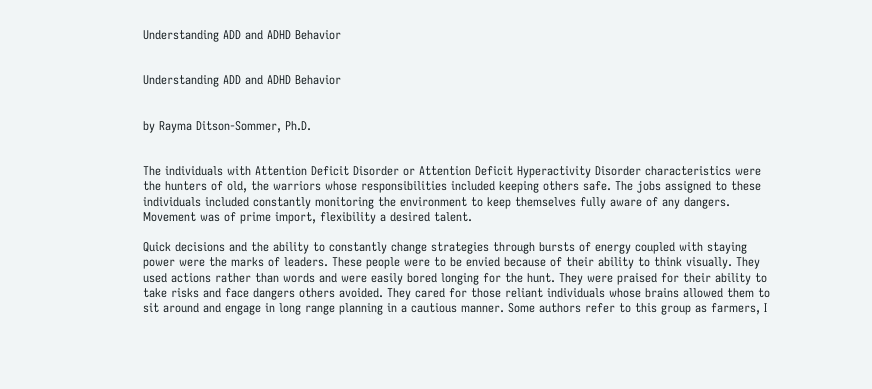Understanding ADD and ADHD Behavior


Understanding ADD and ADHD Behavior


by Rayma Ditson-Sommer, Ph.D.


The individuals with Attention Deficit Disorder or Attention Deficit Hyperactivity Disorder characteristics were the hunters of old, the warriors whose responsibilities included keeping others safe. The jobs assigned to these individuals included constantly monitoring the environment to keep themselves fully aware of any dangers. Movement was of prime import, flexibility a desired talent.

Quick decisions and the ability to constantly change strategies through bursts of energy coupled with staying power were the marks of leaders. These people were to be envied because of their ability to think visually. They used actions rather than words and were easily bored longing for the hunt. They were praised for their ability to take risks and face dangers others avoided. They cared for those reliant individuals whose brains allowed them to sit around and engage in long range planning in a cautious manner. Some authors refer to this group as farmers, I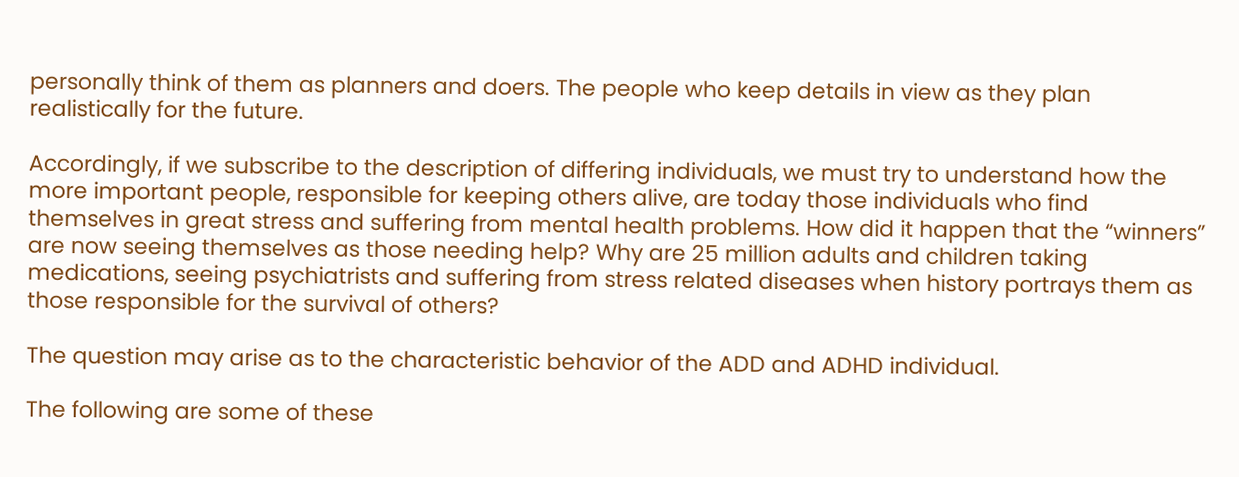personally think of them as planners and doers. The people who keep details in view as they plan realistically for the future.

Accordingly, if we subscribe to the description of differing individuals, we must try to understand how the more important people, responsible for keeping others alive, are today those individuals who find themselves in great stress and suffering from mental health problems. How did it happen that the “winners” are now seeing themselves as those needing help? Why are 25 million adults and children taking medications, seeing psychiatrists and suffering from stress related diseases when history portrays them as those responsible for the survival of others?

The question may arise as to the characteristic behavior of the ADD and ADHD individual.

The following are some of these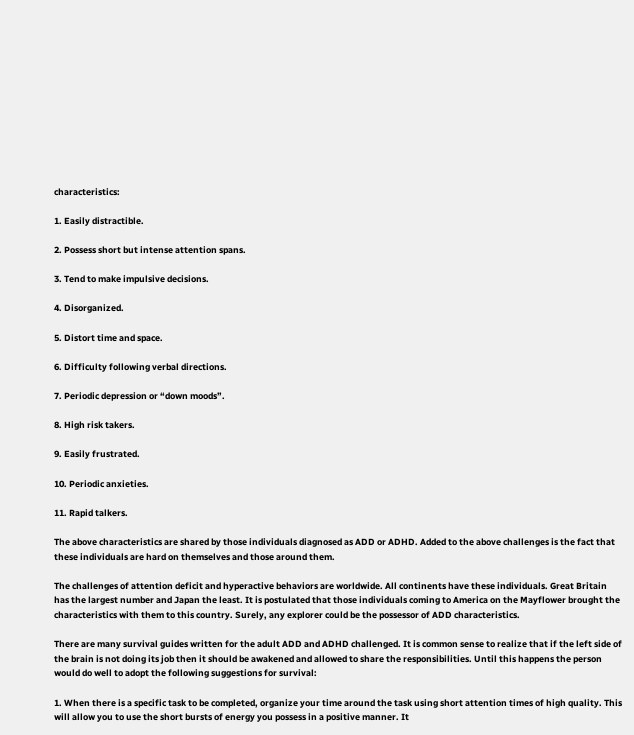characteristics:

1. Easily distractible.

2. Possess short but intense attention spans.

3. Tend to make impulsive decisions.

4. Disorganized.

5. Distort time and space.

6. Difficulty following verbal directions.

7. Periodic depression or “down moods”.

8. High risk takers.

9. Easily frustrated.

10. Periodic anxieties.

11. Rapid talkers.

The above characteristics are shared by those individuals diagnosed as ADD or ADHD. Added to the above challenges is the fact that these individuals are hard on themselves and those around them.

The challenges of attention deficit and hyperactive behaviors are worldwide. All continents have these individuals. Great Britain has the largest number and Japan the least. It is postulated that those individuals coming to America on the Mayflower brought the characteristics with them to this country. Surely, any explorer could be the possessor of ADD characteristics.

There are many survival guides written for the adult ADD and ADHD challenged. It is common sense to realize that if the left side of the brain is not doing its job then it should be awakened and allowed to share the responsibilities. Until this happens the person would do well to adopt the following suggestions for survival:

1. When there is a specific task to be completed, organize your time around the task using short attention times of high quality. This will allow you to use the short bursts of energy you possess in a positive manner. It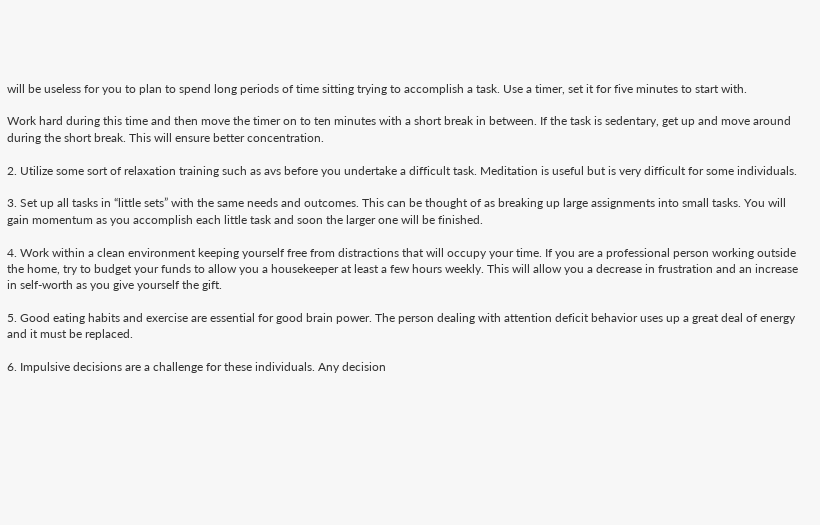will be useless for you to plan to spend long periods of time sitting trying to accomplish a task. Use a timer, set it for five minutes to start with.

Work hard during this time and then move the timer on to ten minutes with a short break in between. If the task is sedentary, get up and move around during the short break. This will ensure better concentration.

2. Utilize some sort of relaxation training such as avs before you undertake a difficult task. Meditation is useful but is very difficult for some individuals.

3. Set up all tasks in “little sets” with the same needs and outcomes. This can be thought of as breaking up large assignments into small tasks. You will gain momentum as you accomplish each little task and soon the larger one will be finished.

4. Work within a clean environment keeping yourself free from distractions that will occupy your time. If you are a professional person working outside the home, try to budget your funds to allow you a housekeeper at least a few hours weekly. This will allow you a decrease in frustration and an increase in self-worth as you give yourself the gift.

5. Good eating habits and exercise are essential for good brain power. The person dealing with attention deficit behavior uses up a great deal of energy and it must be replaced.

6. Impulsive decisions are a challenge for these individuals. Any decision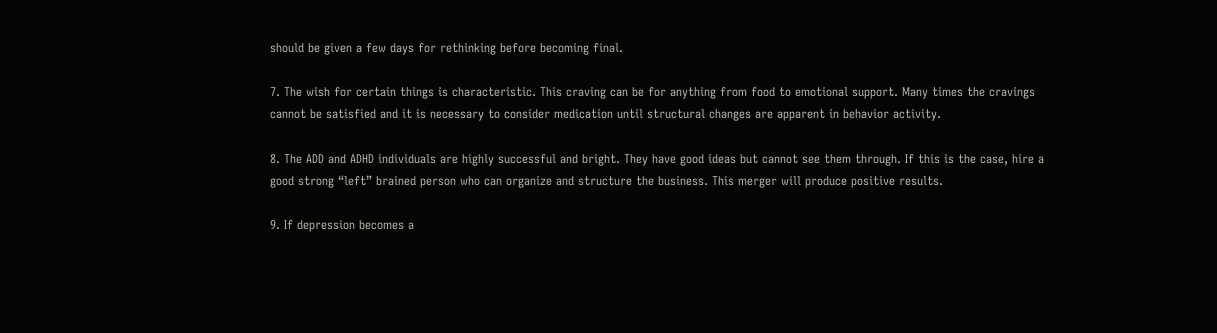should be given a few days for rethinking before becoming final.

7. The wish for certain things is characteristic. This craving can be for anything from food to emotional support. Many times the cravings cannot be satisfied and it is necessary to consider medication until structural changes are apparent in behavior activity.

8. The ADD and ADHD individuals are highly successful and bright. They have good ideas but cannot see them through. If this is the case, hire a good strong “left” brained person who can organize and structure the business. This merger will produce positive results.

9. If depression becomes a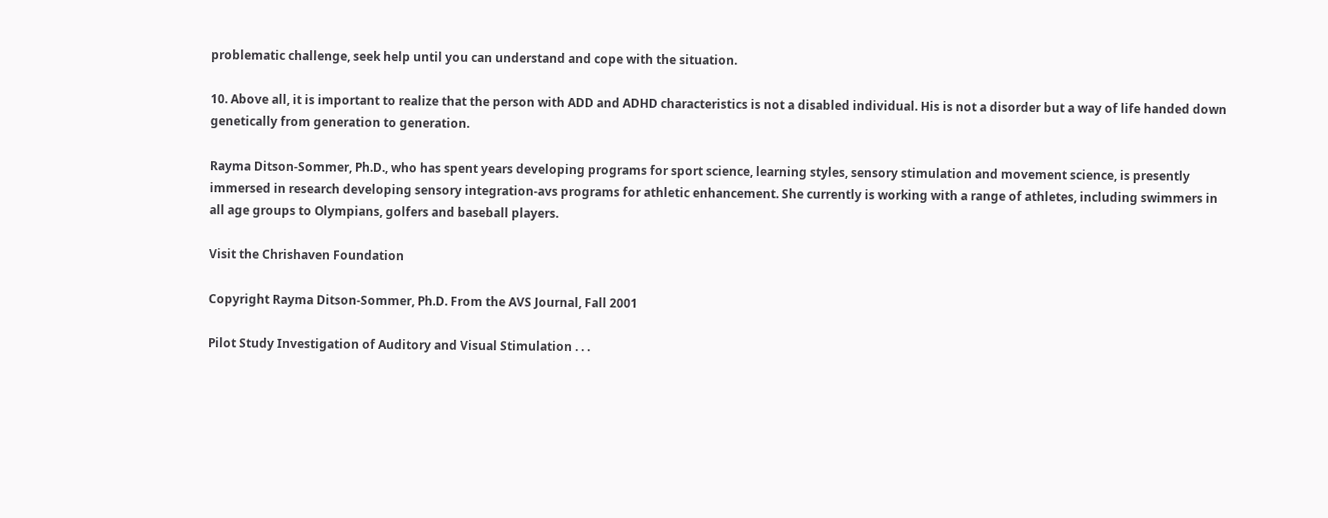problematic challenge, seek help until you can understand and cope with the situation.

10. Above all, it is important to realize that the person with ADD and ADHD characteristics is not a disabled individual. His is not a disorder but a way of life handed down genetically from generation to generation.

Rayma Ditson-Sommer, Ph.D., who has spent years developing programs for sport science, learning styles, sensory stimulation and movement science, is presently immersed in research developing sensory integration-avs programs for athletic enhancement. She currently is working with a range of athletes, including swimmers in all age groups to Olympians, golfers and baseball players.

Visit the Chrishaven Foundation

Copyright Rayma Ditson-Sommer, Ph.D. From the AVS Journal, Fall 2001

Pilot Study Investigation of Auditory and Visual Stimulation . . .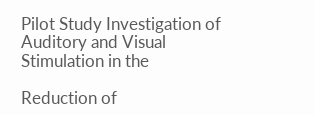Pilot Study Investigation of Auditory and Visual Stimulation in the

Reduction of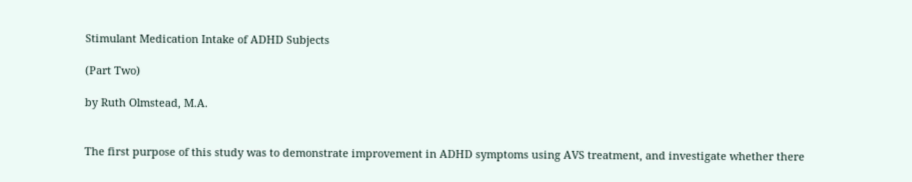Stimulant Medication Intake of ADHD Subjects

(Part Two)

by Ruth Olmstead, M.A.


The first purpose of this study was to demonstrate improvement in ADHD symptoms using AVS treatment, and investigate whether there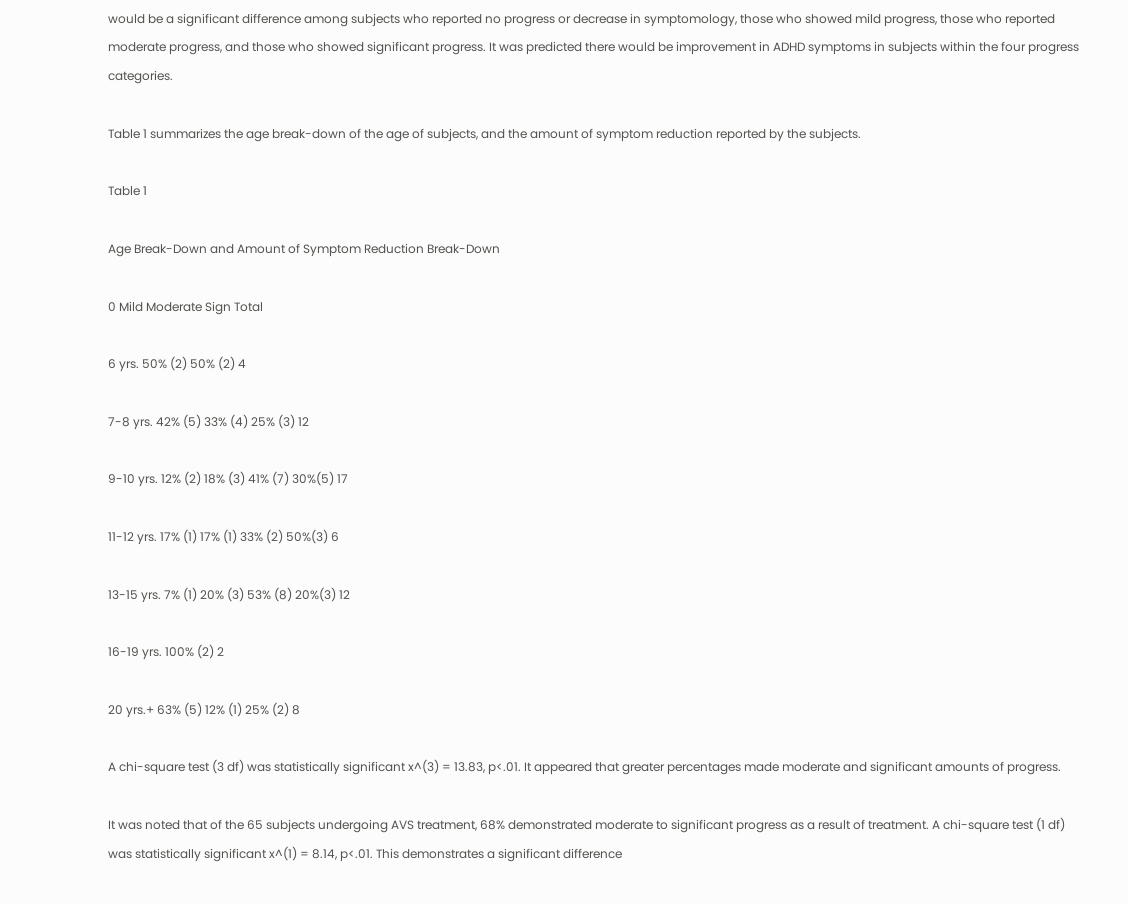would be a significant difference among subjects who reported no progress or decrease in symptomology, those who showed mild progress, those who reported moderate progress, and those who showed significant progress. It was predicted there would be improvement in ADHD symptoms in subjects within the four progress categories.

Table 1 summarizes the age break-down of the age of subjects, and the amount of symptom reduction reported by the subjects.

Table 1

Age Break-Down and Amount of Symptom Reduction Break-Down

0 Mild Moderate Sign Total

6 yrs. 50% (2) 50% (2) 4

7-8 yrs. 42% (5) 33% (4) 25% (3) 12

9-10 yrs. 12% (2) 18% (3) 41% (7) 30%(5) 17

11-12 yrs. 17% (1) 17% (1) 33% (2) 50%(3) 6

13-15 yrs. 7% (1) 20% (3) 53% (8) 20%(3) 12

16-19 yrs. 100% (2) 2

20 yrs.+ 63% (5) 12% (1) 25% (2) 8

A chi-square test (3 df) was statistically significant x^(3) = 13.83, p<.01. It appeared that greater percentages made moderate and significant amounts of progress.

It was noted that of the 65 subjects undergoing AVS treatment, 68% demonstrated moderate to significant progress as a result of treatment. A chi-square test (1 df) was statistically significant x^(1) = 8.14, p<.01. This demonstrates a significant difference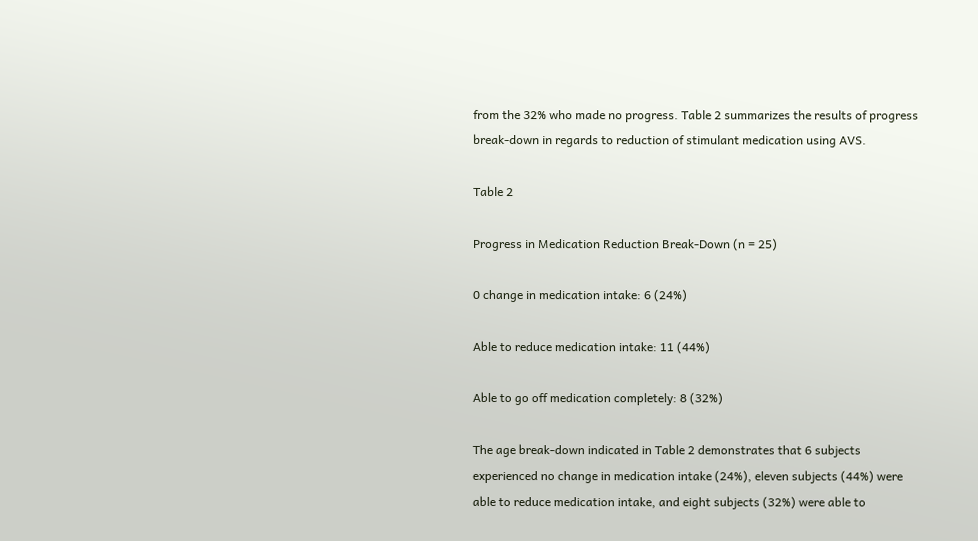from the 32% who made no progress. Table 2 summarizes the results of progress break-down in regards to reduction of stimulant medication using AVS.

Table 2

Progress in Medication Reduction Break-Down (n = 25)

0 change in medication intake: 6 (24%)

Able to reduce medication intake: 11 (44%)

Able to go off medication completely: 8 (32%)

The age break-down indicated in Table 2 demonstrates that 6 subjects experienced no change in medication intake (24%), eleven subjects (44%) were able to reduce medication intake, and eight subjects (32%) were able to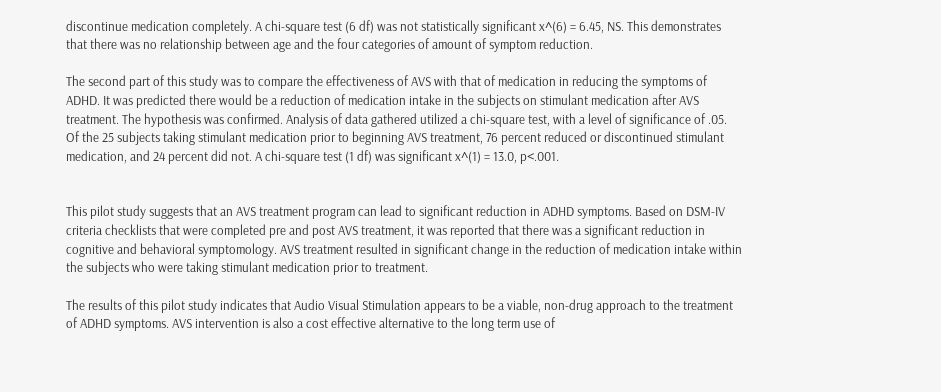discontinue medication completely. A chi-square test (6 df) was not statistically significant x^(6) = 6.45, NS. This demonstrates that there was no relationship between age and the four categories of amount of symptom reduction.

The second part of this study was to compare the effectiveness of AVS with that of medication in reducing the symptoms of ADHD. It was predicted there would be a reduction of medication intake in the subjects on stimulant medication after AVS treatment. The hypothesis was confirmed. Analysis of data gathered utilized a chi-square test, with a level of significance of .05. Of the 25 subjects taking stimulant medication prior to beginning AVS treatment, 76 percent reduced or discontinued stimulant medication, and 24 percent did not. A chi-square test (1 df) was significant x^(1) = 13.0, p<.001.


This pilot study suggests that an AVS treatment program can lead to significant reduction in ADHD symptoms. Based on DSM-IV criteria checklists that were completed pre and post AVS treatment, it was reported that there was a significant reduction in cognitive and behavioral symptomology. AVS treatment resulted in significant change in the reduction of medication intake within the subjects who were taking stimulant medication prior to treatment.

The results of this pilot study indicates that Audio Visual Stimulation appears to be a viable, non-drug approach to the treatment of ADHD symptoms. AVS intervention is also a cost effective alternative to the long term use of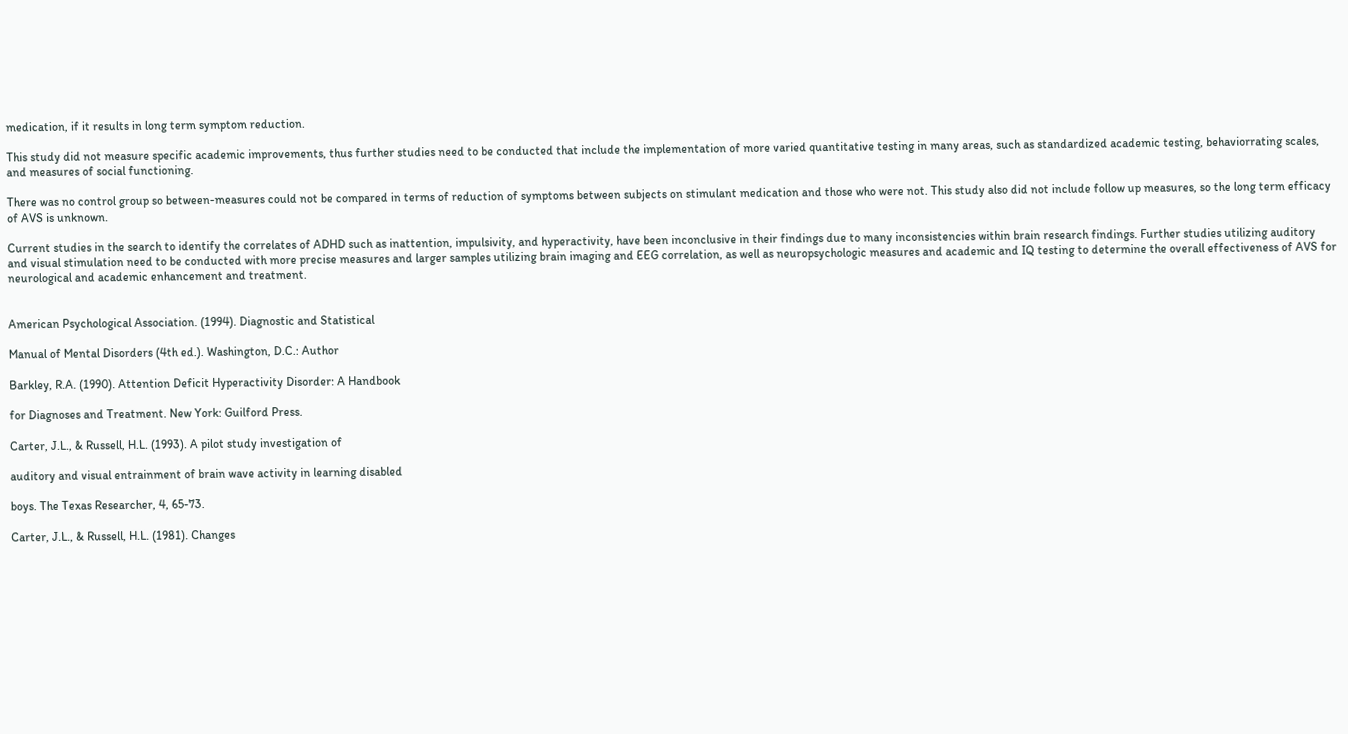medication, if it results in long term symptom reduction.

This study did not measure specific academic improvements, thus further studies need to be conducted that include the implementation of more varied quantitative testing in many areas, such as standardized academic testing, behaviorrating scales, and measures of social functioning.

There was no control group so between-measures could not be compared in terms of reduction of symptoms between subjects on stimulant medication and those who were not. This study also did not include follow up measures, so the long term efficacy of AVS is unknown.

Current studies in the search to identify the correlates of ADHD such as inattention, impulsivity, and hyperactivity, have been inconclusive in their findings due to many inconsistencies within brain research findings. Further studies utilizing auditory and visual stimulation need to be conducted with more precise measures and larger samples utilizing brain imaging and EEG correlation, as well as neuropsychologic measures and academic and IQ testing to determine the overall effectiveness of AVS for neurological and academic enhancement and treatment.


American Psychological Association. (1994). Diagnostic and Statistical

Manual of Mental Disorders (4th ed.). Washington, D.C.: Author

Barkley, R.A. (1990). Attention Deficit Hyperactivity Disorder: A Handbook

for Diagnoses and Treatment. New York: Guilford Press.

Carter, J.L., & Russell, H.L. (1993). A pilot study investigation of

auditory and visual entrainment of brain wave activity in learning disabled

boys. The Texas Researcher, 4, 65-73.

Carter, J.L., & Russell, H.L. (1981). Changes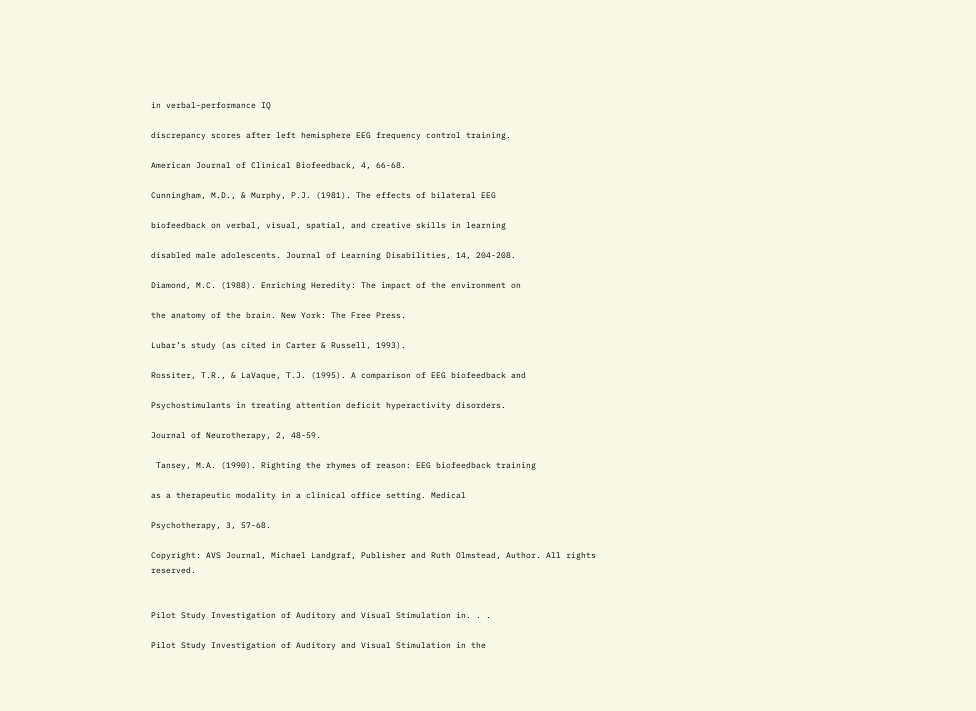in verbal-performance IQ

discrepancy scores after left hemisphere EEG frequency control training.

American Journal of Clinical Biofeedback, 4, 66-68.

Cunningham, M.D., & Murphy, P.J. (1981). The effects of bilateral EEG

biofeedback on verbal, visual, spatial, and creative skills in learning

disabled male adolescents. Journal of Learning Disabilities, 14, 204-208.

Diamond, M.C. (1988). Enriching Heredity: The impact of the environment on

the anatomy of the brain. New York: The Free Press.

Lubar’s study (as cited in Carter & Russell, 1993).

Rossiter, T.R., & LaVaque, T.J. (1995). A comparison of EEG biofeedback and

Psychostimulants in treating attention deficit hyperactivity disorders.

Journal of Neurotherapy, 2, 48-59.

 Tansey, M.A. (1990). Righting the rhymes of reason: EEG biofeedback training

as a therapeutic modality in a clinical office setting. Medical

Psychotherapy, 3, 57-68.

Copyright: AVS Journal, Michael Landgraf, Publisher and Ruth Olmstead, Author. All rights reserved.


Pilot Study Investigation of Auditory and Visual Stimulation in. . .

Pilot Study Investigation of Auditory and Visual Stimulation in the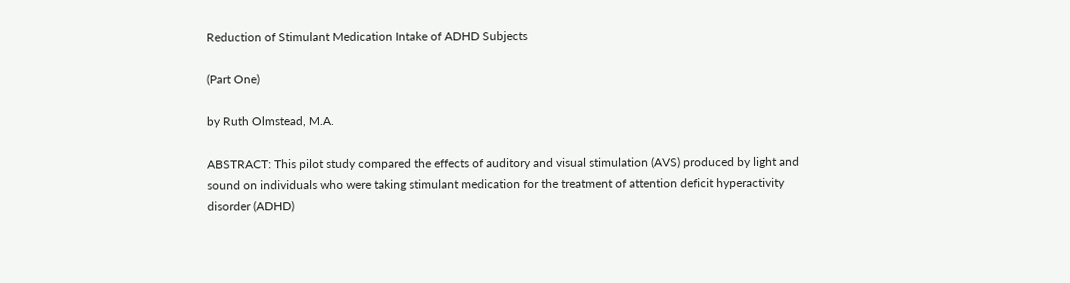Reduction of Stimulant Medication Intake of ADHD Subjects

(Part One)

by Ruth Olmstead, M.A.

ABSTRACT: This pilot study compared the effects of auditory and visual stimulation (AVS) produced by light and sound on individuals who were taking stimulant medication for the treatment of attention deficit hyperactivity disorder (ADHD)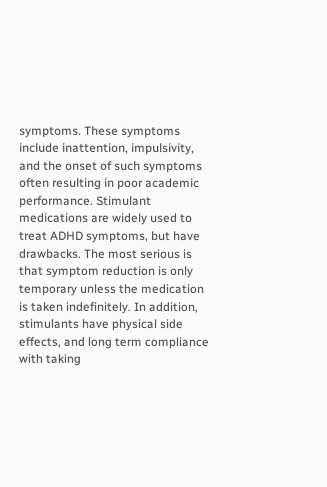symptoms. These symptoms include inattention, impulsivity, and the onset of such symptoms often resulting in poor academic performance. Stimulant medications are widely used to treat ADHD symptoms, but have drawbacks. The most serious is that symptom reduction is only temporary unless the medication is taken indefinitely. In addition, stimulants have physical side effects, and long term compliance with taking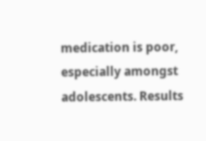medication is poor, especially amongst adolescents. Results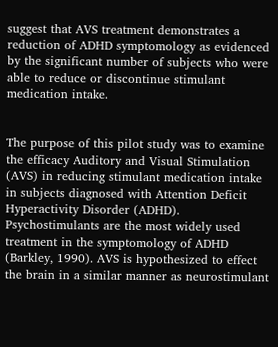suggest that AVS treatment demonstrates a reduction of ADHD symptomology as evidenced by the significant number of subjects who were able to reduce or discontinue stimulant medication intake.


The purpose of this pilot study was to examine the efficacy Auditory and Visual Stimulation (AVS) in reducing stimulant medication intake in subjects diagnosed with Attention Deficit Hyperactivity Disorder (ADHD). Psychostimulants are the most widely used treatment in the symptomology of ADHD (Barkley, 1990). AVS is hypothesized to effect the brain in a similar manner as neurostimulant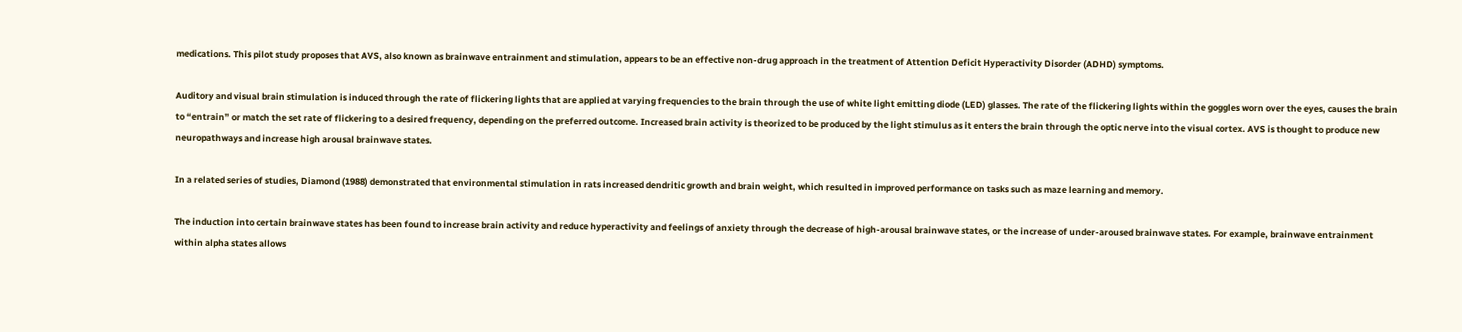medications. This pilot study proposes that AVS, also known as brainwave entrainment and stimulation, appears to be an effective non-drug approach in the treatment of Attention Deficit Hyperactivity Disorder (ADHD) symptoms.

Auditory and visual brain stimulation is induced through the rate of flickering lights that are applied at varying frequencies to the brain through the use of white light emitting diode (LED) glasses. The rate of the flickering lights within the goggles worn over the eyes, causes the brain to “entrain” or match the set rate of flickering to a desired frequency, depending on the preferred outcome. Increased brain activity is theorized to be produced by the light stimulus as it enters the brain through the optic nerve into the visual cortex. AVS is thought to produce new neuropathways and increase high arousal brainwave states.

In a related series of studies, Diamond (1988) demonstrated that environmental stimulation in rats increased dendritic growth and brain weight, which resulted in improved performance on tasks such as maze learning and memory.

The induction into certain brainwave states has been found to increase brain activity and reduce hyperactivity and feelings of anxiety through the decrease of high-arousal brainwave states, or the increase of under-aroused brainwave states. For example, brainwave entrainment within alpha states allows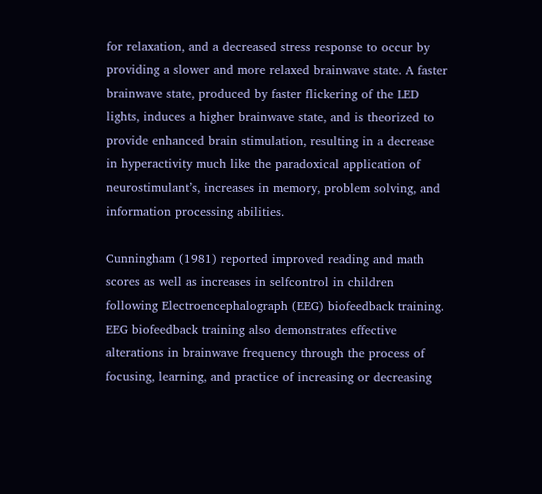for relaxation, and a decreased stress response to occur by providing a slower and more relaxed brainwave state. A faster brainwave state, produced by faster flickering of the LED lights, induces a higher brainwave state, and is theorized to provide enhanced brain stimulation, resulting in a decrease in hyperactivity much like the paradoxical application of neurostimulant’s, increases in memory, problem solving, and information processing abilities.

Cunningham (1981) reported improved reading and math scores as well as increases in selfcontrol in children following Electroencephalograph (EEG) biofeedback training. EEG biofeedback training also demonstrates effective alterations in brainwave frequency through the process of focusing, learning, and practice of increasing or decreasing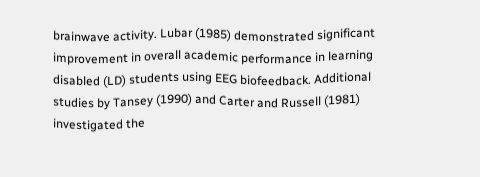brainwave activity. Lubar (1985) demonstrated significant improvement in overall academic performance in learning disabled (LD) students using EEG biofeedback. Additional studies by Tansey (1990) and Carter and Russell (1981) investigated the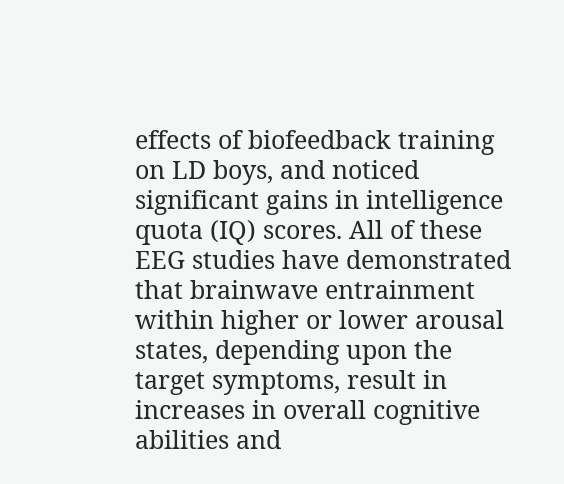effects of biofeedback training on LD boys, and noticed significant gains in intelligence quota (IQ) scores. All of these EEG studies have demonstrated that brainwave entrainment within higher or lower arousal states, depending upon the target symptoms, result in increases in overall cognitive abilities and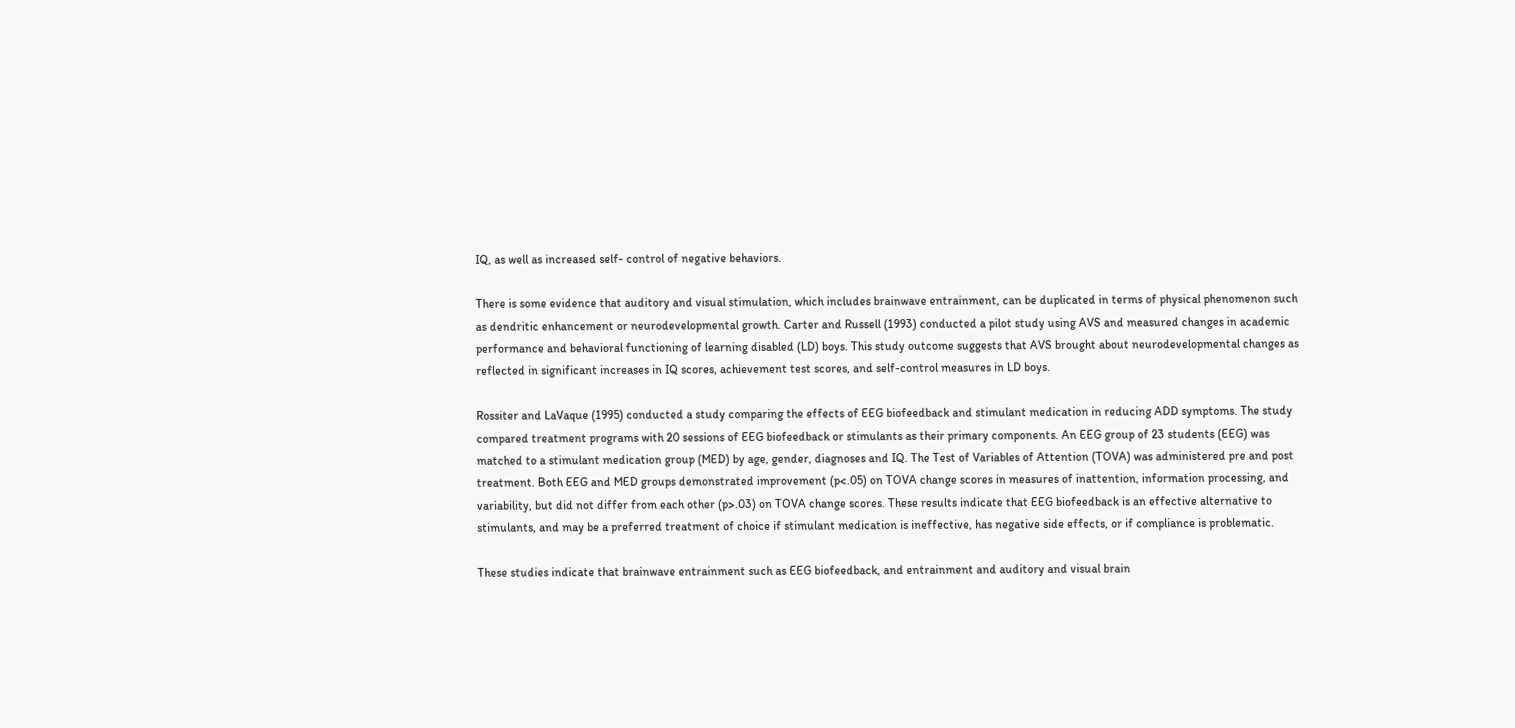IQ, as well as increased self- control of negative behaviors.

There is some evidence that auditory and visual stimulation, which includes brainwave entrainment, can be duplicated in terms of physical phenomenon such as dendritic enhancement or neurodevelopmental growth. Carter and Russell (1993) conducted a pilot study using AVS and measured changes in academic performance and behavioral functioning of learning disabled (LD) boys. This study outcome suggests that AVS brought about neurodevelopmental changes as reflected in significant increases in IQ scores, achievement test scores, and self-control measures in LD boys.

Rossiter and LaVaque (1995) conducted a study comparing the effects of EEG biofeedback and stimulant medication in reducing ADD symptoms. The study compared treatment programs with 20 sessions of EEG biofeedback or stimulants as their primary components. An EEG group of 23 students (EEG) was matched to a stimulant medication group (MED) by age, gender, diagnoses and IQ. The Test of Variables of Attention (TOVA) was administered pre and post treatment. Both EEG and MED groups demonstrated improvement (p<.05) on TOVA change scores in measures of inattention, information processing, and variability, but did not differ from each other (p>.03) on TOVA change scores. These results indicate that EEG biofeedback is an effective alternative to stimulants, and may be a preferred treatment of choice if stimulant medication is ineffective, has negative side effects, or if compliance is problematic.

These studies indicate that brainwave entrainment such as EEG biofeedback, and entrainment and auditory and visual brain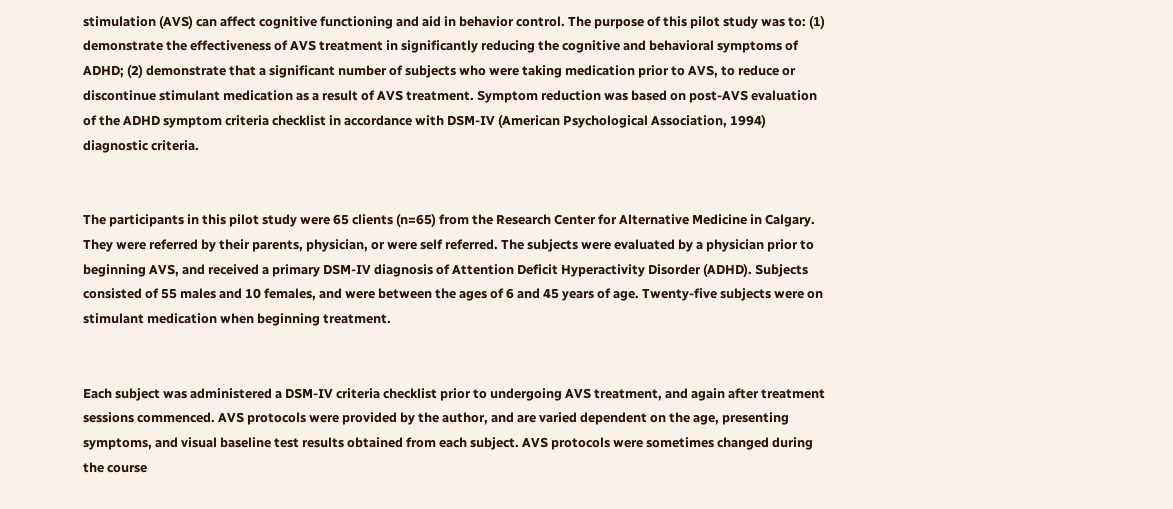stimulation (AVS) can affect cognitive functioning and aid in behavior control. The purpose of this pilot study was to: (1) demonstrate the effectiveness of AVS treatment in significantly reducing the cognitive and behavioral symptoms of ADHD; (2) demonstrate that a significant number of subjects who were taking medication prior to AVS, to reduce or discontinue stimulant medication as a result of AVS treatment. Symptom reduction was based on post-AVS evaluation of the ADHD symptom criteria checklist in accordance with DSM-IV (American Psychological Association, 1994) diagnostic criteria.


The participants in this pilot study were 65 clients (n=65) from the Research Center for Alternative Medicine in Calgary. They were referred by their parents, physician, or were self referred. The subjects were evaluated by a physician prior to beginning AVS, and received a primary DSM-IV diagnosis of Attention Deficit Hyperactivity Disorder (ADHD). Subjects consisted of 55 males and 10 females, and were between the ages of 6 and 45 years of age. Twenty-five subjects were on stimulant medication when beginning treatment.


Each subject was administered a DSM-IV criteria checklist prior to undergoing AVS treatment, and again after treatment sessions commenced. AVS protocols were provided by the author, and are varied dependent on the age, presenting symptoms, and visual baseline test results obtained from each subject. AVS protocols were sometimes changed during the course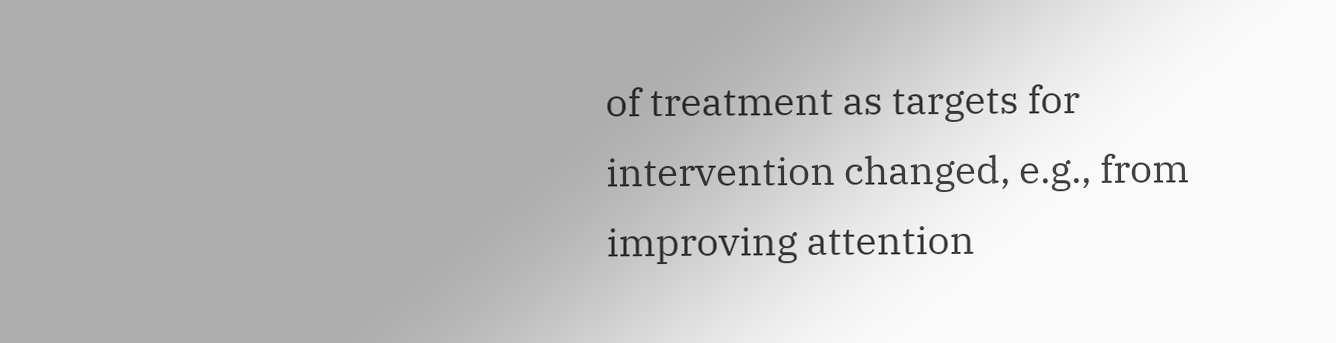of treatment as targets for intervention changed, e.g., from improving attention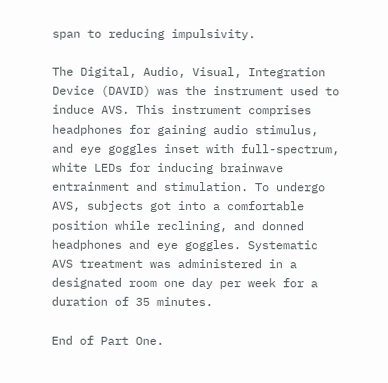span to reducing impulsivity.

The Digital, Audio, Visual, Integration Device (DAVID) was the instrument used to induce AVS. This instrument comprises headphones for gaining audio stimulus, and eye goggles inset with full-spectrum, white LEDs for inducing brainwave entrainment and stimulation. To undergo AVS, subjects got into a comfortable position while reclining, and donned headphones and eye goggles. Systematic AVS treatment was administered in a designated room one day per week for a duration of 35 minutes.

End of Part One.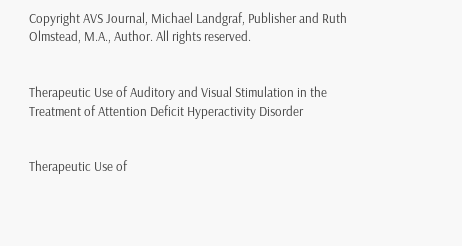Copyright AVS Journal, Michael Landgraf, Publisher and Ruth Olmstead, M.A., Author. All rights reserved.


Therapeutic Use of Auditory and Visual Stimulation in the Treatment of Attention Deficit Hyperactivity Disorder


Therapeutic Use of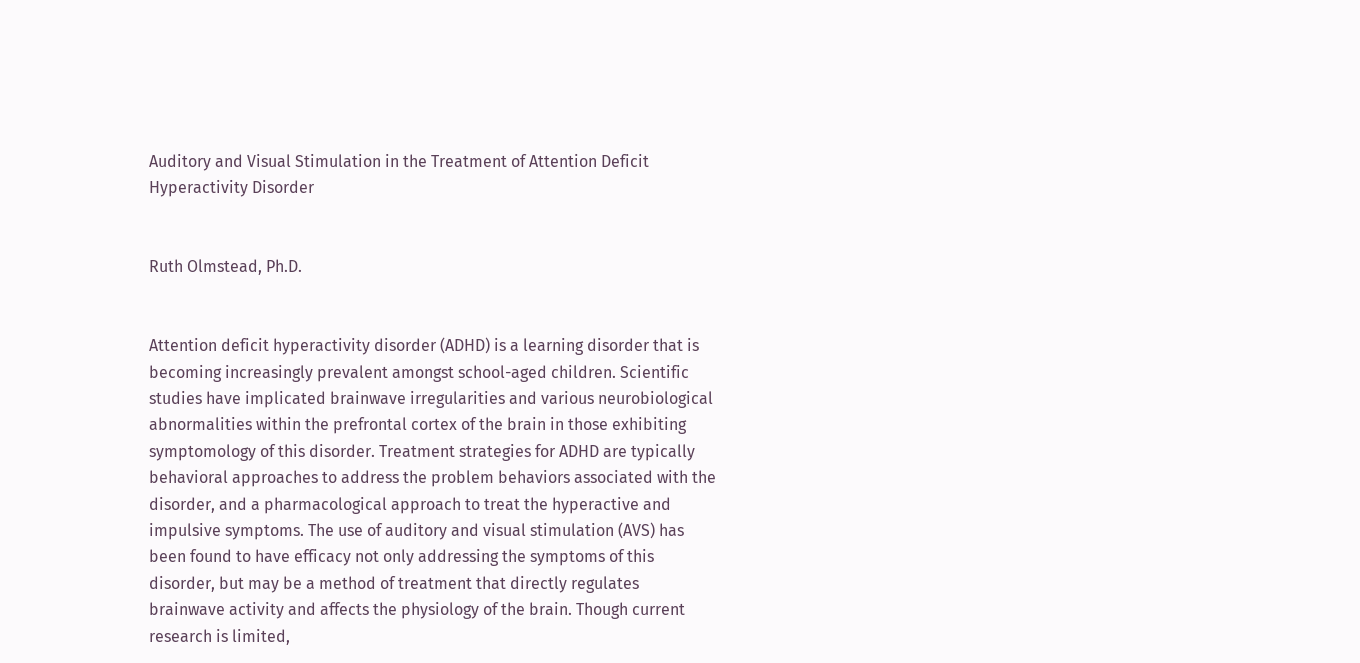Auditory and Visual Stimulation in the Treatment of Attention Deficit Hyperactivity Disorder


Ruth Olmstead, Ph.D.


Attention deficit hyperactivity disorder (ADHD) is a learning disorder that is becoming increasingly prevalent amongst school-aged children. Scientific studies have implicated brainwave irregularities and various neurobiological abnormalities within the prefrontal cortex of the brain in those exhibiting symptomology of this disorder. Treatment strategies for ADHD are typically behavioral approaches to address the problem behaviors associated with the disorder, and a pharmacological approach to treat the hyperactive and impulsive symptoms. The use of auditory and visual stimulation (AVS) has been found to have efficacy not only addressing the symptoms of this disorder, but may be a method of treatment that directly regulates brainwave activity and affects the physiology of the brain. Though current research is limited,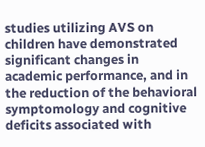studies utilizing AVS on children have demonstrated significant changes in academic performance, and in the reduction of the behavioral symptomology and cognitive deficits associated with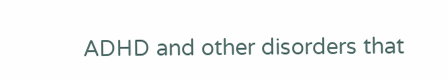ADHD and other disorders that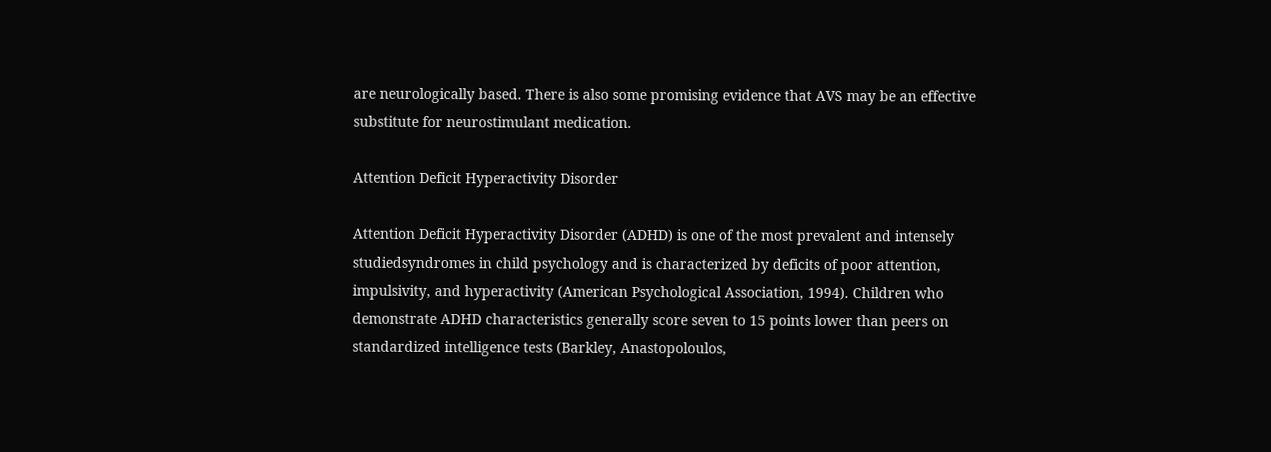are neurologically based. There is also some promising evidence that AVS may be an effective substitute for neurostimulant medication.

Attention Deficit Hyperactivity Disorder

Attention Deficit Hyperactivity Disorder (ADHD) is one of the most prevalent and intensely studiedsyndromes in child psychology and is characterized by deficits of poor attention, impulsivity, and hyperactivity (American Psychological Association, 1994). Children who demonstrate ADHD characteristics generally score seven to 15 points lower than peers on standardized intelligence tests (Barkley, Anastopoloulos,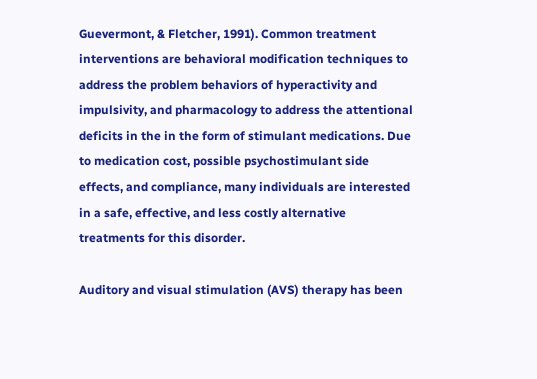Guevermont, & Fletcher, 1991). Common treatment interventions are behavioral modification techniques to address the problem behaviors of hyperactivity and impulsivity, and pharmacology to address the attentional deficits in the in the form of stimulant medications. Due to medication cost, possible psychostimulant side effects, and compliance, many individuals are interested in a safe, effective, and less costly alternative treatments for this disorder.

Auditory and visual stimulation (AVS) therapy has been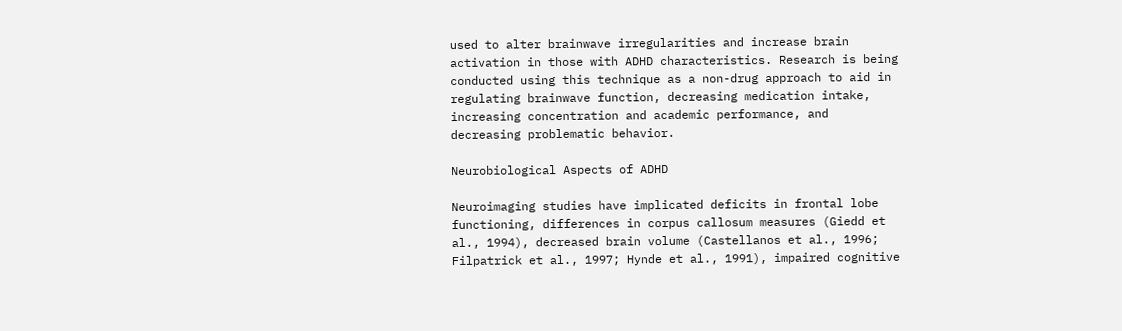used to alter brainwave irregularities and increase brain activation in those with ADHD characteristics. Research is being conducted using this technique as a non-drug approach to aid in regulating brainwave function, decreasing medication intake, increasing concentration and academic performance, and decreasing problematic behavior.

Neurobiological Aspects of ADHD

Neuroimaging studies have implicated deficits in frontal lobe functioning, differences in corpus callosum measures (Giedd et al., 1994), decreased brain volume (Castellanos et al., 1996; Filpatrick et al., 1997; Hynde et al., 1991), impaired cognitive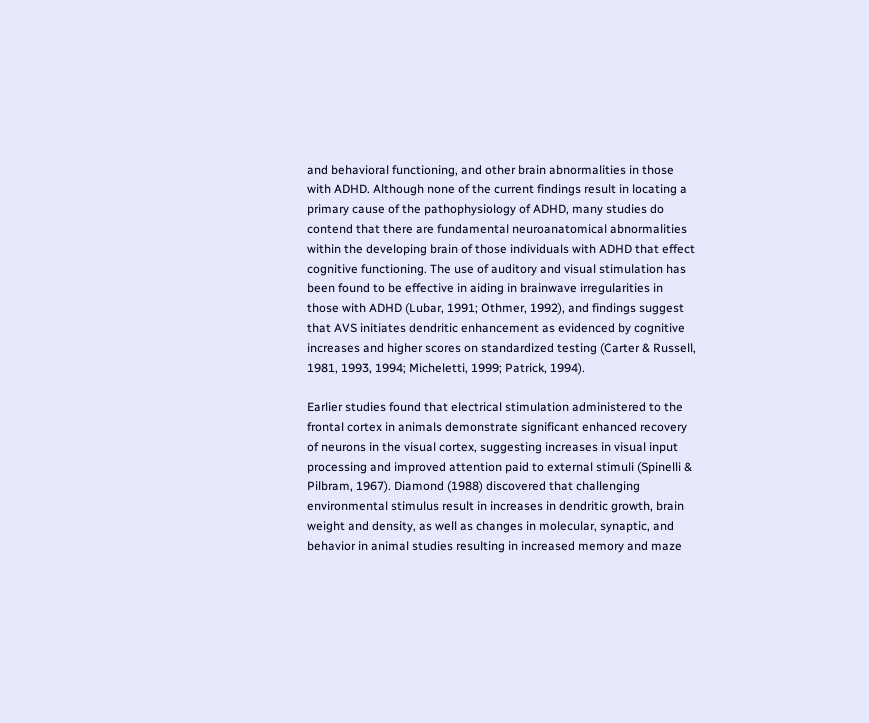and behavioral functioning, and other brain abnormalities in those with ADHD. Although none of the current findings result in locating a primary cause of the pathophysiology of ADHD, many studies do contend that there are fundamental neuroanatomical abnormalities within the developing brain of those individuals with ADHD that effect cognitive functioning. The use of auditory and visual stimulation has been found to be effective in aiding in brainwave irregularities in those with ADHD (Lubar, 1991; Othmer, 1992), and findings suggest that AVS initiates dendritic enhancement as evidenced by cognitive increases and higher scores on standardized testing (Carter & Russell, 1981, 1993, 1994; Micheletti, 1999; Patrick, 1994).

Earlier studies found that electrical stimulation administered to the frontal cortex in animals demonstrate significant enhanced recovery of neurons in the visual cortex, suggesting increases in visual input processing and improved attention paid to external stimuli (Spinelli & Pilbram, 1967). Diamond (1988) discovered that challenging environmental stimulus result in increases in dendritic growth, brain weight and density, as well as changes in molecular, synaptic, and behavior in animal studies resulting in increased memory and maze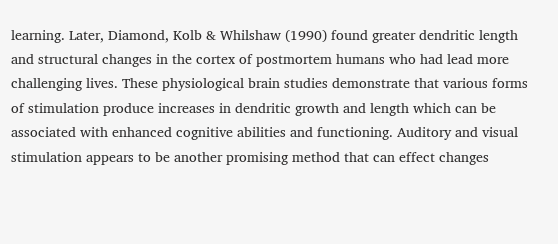learning. Later, Diamond, Kolb & Whilshaw (1990) found greater dendritic length and structural changes in the cortex of postmortem humans who had lead more challenging lives. These physiological brain studies demonstrate that various forms of stimulation produce increases in dendritic growth and length which can be associated with enhanced cognitive abilities and functioning. Auditory and visual stimulation appears to be another promising method that can effect changes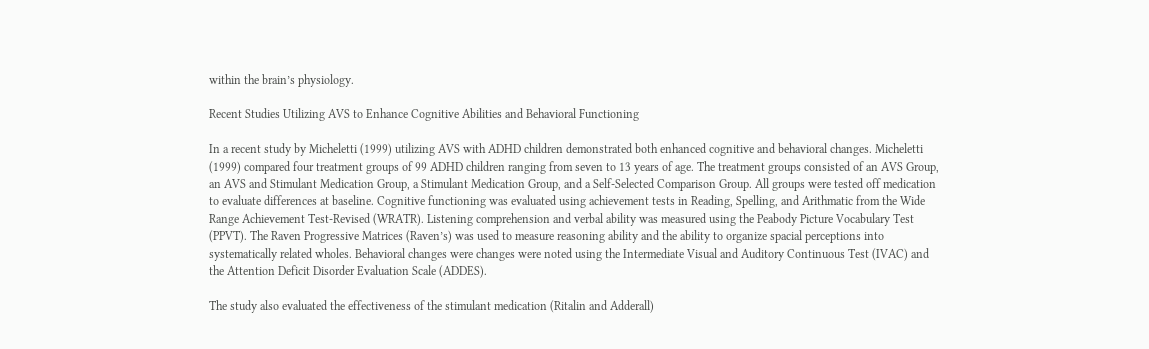within the brain’s physiology.

Recent Studies Utilizing AVS to Enhance Cognitive Abilities and Behavioral Functioning

In a recent study by Micheletti (1999) utilizing AVS with ADHD children demonstrated both enhanced cognitive and behavioral changes. Micheletti (1999) compared four treatment groups of 99 ADHD children ranging from seven to 13 years of age. The treatment groups consisted of an AVS Group, an AVS and Stimulant Medication Group, a Stimulant Medication Group, and a Self-Selected Comparison Group. All groups were tested off medication to evaluate differences at baseline. Cognitive functioning was evaluated using achievement tests in Reading, Spelling, and Arithmatic from the Wide Range Achievement Test-Revised (WRATR). Listening comprehension and verbal ability was measured using the Peabody Picture Vocabulary Test (PPVT). The Raven Progressive Matrices (Raven’s) was used to measure reasoning ability and the ability to organize spacial perceptions into systematically related wholes. Behavioral changes were changes were noted using the Intermediate Visual and Auditory Continuous Test (IVAC) and the Attention Deficit Disorder Evaluation Scale (ADDES).

The study also evaluated the effectiveness of the stimulant medication (Ritalin and Adderall)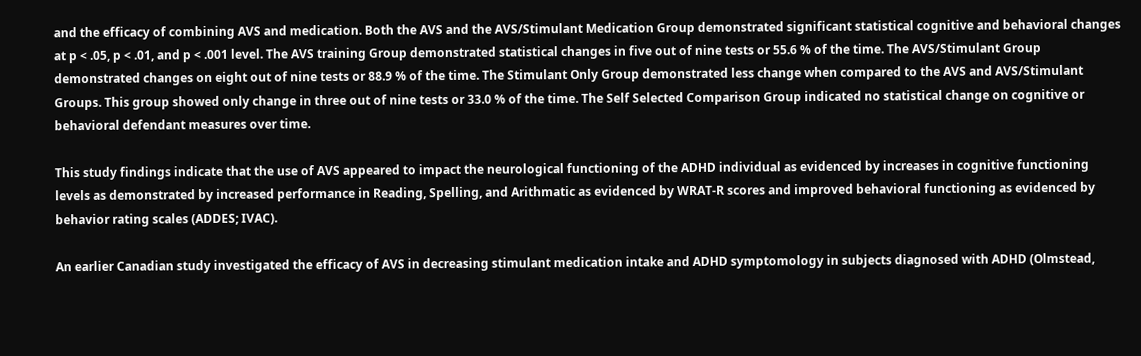and the efficacy of combining AVS and medication. Both the AVS and the AVS/Stimulant Medication Group demonstrated significant statistical cognitive and behavioral changes at p < .05, p < .01, and p < .001 level. The AVS training Group demonstrated statistical changes in five out of nine tests or 55.6 % of the time. The AVS/Stimulant Group demonstrated changes on eight out of nine tests or 88.9 % of the time. The Stimulant Only Group demonstrated less change when compared to the AVS and AVS/Stimulant Groups. This group showed only change in three out of nine tests or 33.0 % of the time. The Self Selected Comparison Group indicated no statistical change on cognitive or behavioral defendant measures over time.

This study findings indicate that the use of AVS appeared to impact the neurological functioning of the ADHD individual as evidenced by increases in cognitive functioning levels as demonstrated by increased performance in Reading, Spelling, and Arithmatic as evidenced by WRAT-R scores and improved behavioral functioning as evidenced by behavior rating scales (ADDES; IVAC).

An earlier Canadian study investigated the efficacy of AVS in decreasing stimulant medication intake and ADHD symptomology in subjects diagnosed with ADHD (Olmstead,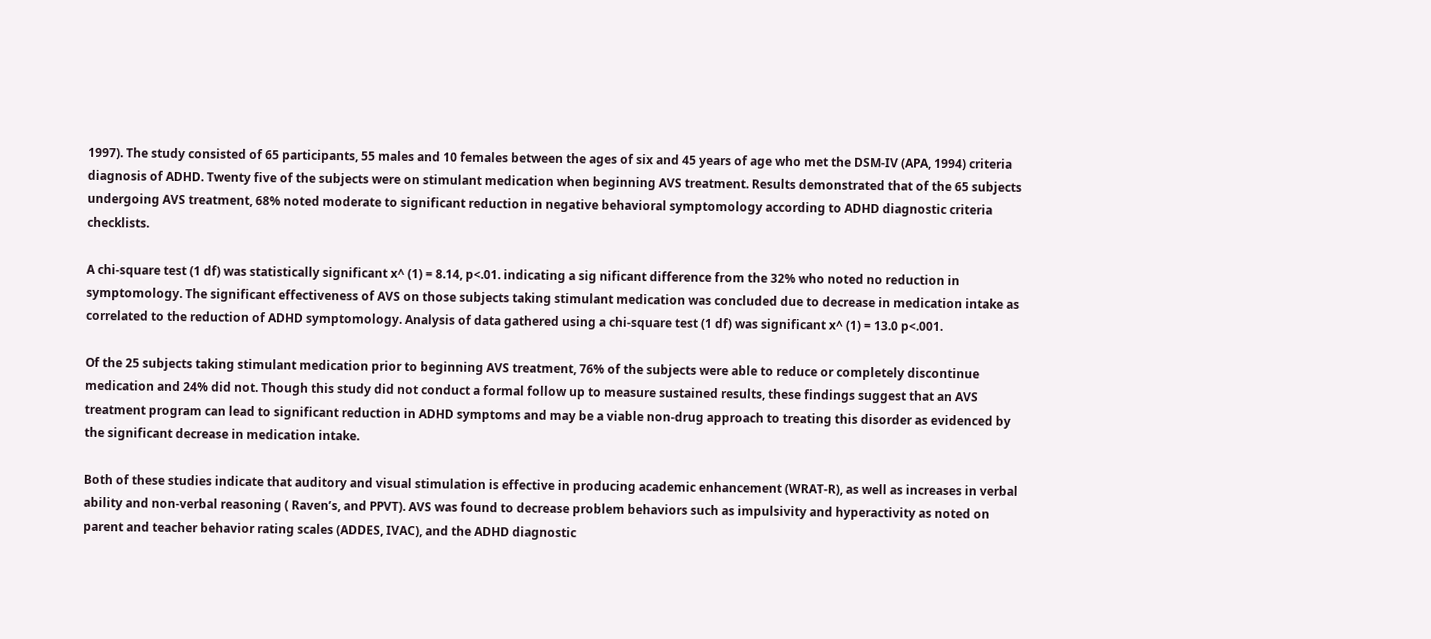1997). The study consisted of 65 participants, 55 males and 10 females between the ages of six and 45 years of age who met the DSM-IV (APA, 1994) criteria diagnosis of ADHD. Twenty five of the subjects were on stimulant medication when beginning AVS treatment. Results demonstrated that of the 65 subjects undergoing AVS treatment, 68% noted moderate to significant reduction in negative behavioral symptomology according to ADHD diagnostic criteria checklists.

A chi-square test (1 df) was statistically significant x^ (1) = 8.14, p<.01. indicating a sig nificant difference from the 32% who noted no reduction in symptomology. The significant effectiveness of AVS on those subjects taking stimulant medication was concluded due to decrease in medication intake as correlated to the reduction of ADHD symptomology. Analysis of data gathered using a chi-square test (1 df) was significant x^ (1) = 13.0 p<.001.

Of the 25 subjects taking stimulant medication prior to beginning AVS treatment, 76% of the subjects were able to reduce or completely discontinue medication and 24% did not. Though this study did not conduct a formal follow up to measure sustained results, these findings suggest that an AVS treatment program can lead to significant reduction in ADHD symptoms and may be a viable non-drug approach to treating this disorder as evidenced by the significant decrease in medication intake.

Both of these studies indicate that auditory and visual stimulation is effective in producing academic enhancement (WRAT-R), as well as increases in verbal ability and non-verbal reasoning ( Raven’s, and PPVT). AVS was found to decrease problem behaviors such as impulsivity and hyperactivity as noted on parent and teacher behavior rating scales (ADDES, IVAC), and the ADHD diagnostic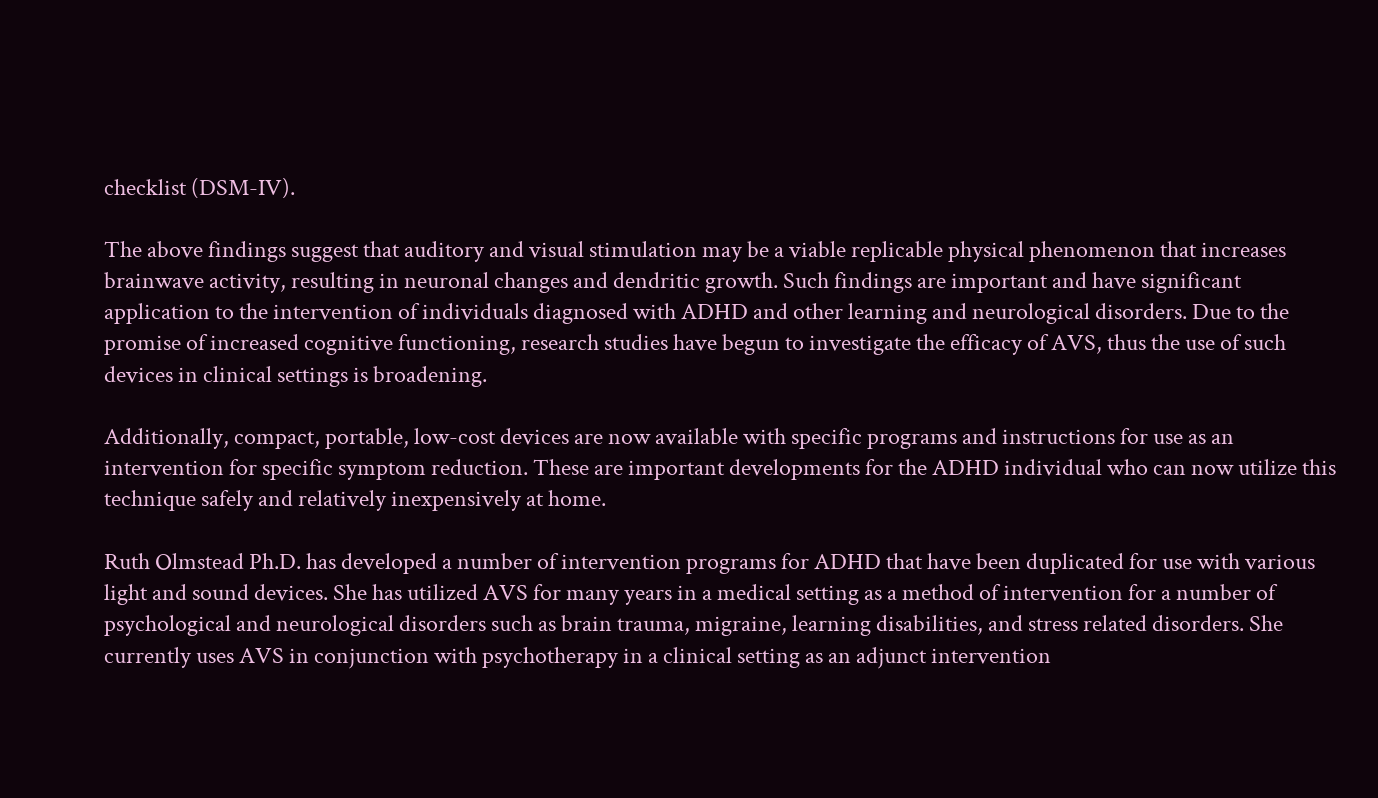checklist (DSM-IV).

The above findings suggest that auditory and visual stimulation may be a viable replicable physical phenomenon that increases brainwave activity, resulting in neuronal changes and dendritic growth. Such findings are important and have significant application to the intervention of individuals diagnosed with ADHD and other learning and neurological disorders. Due to the promise of increased cognitive functioning, research studies have begun to investigate the efficacy of AVS, thus the use of such devices in clinical settings is broadening.

Additionally, compact, portable, low-cost devices are now available with specific programs and instructions for use as an intervention for specific symptom reduction. These are important developments for the ADHD individual who can now utilize this technique safely and relatively inexpensively at home.

Ruth Olmstead Ph.D. has developed a number of intervention programs for ADHD that have been duplicated for use with various light and sound devices. She has utilized AVS for many years in a medical setting as a method of intervention for a number of psychological and neurological disorders such as brain trauma, migraine, learning disabilities, and stress related disorders. She currently uses AVS in conjunction with psychotherapy in a clinical setting as an adjunct intervention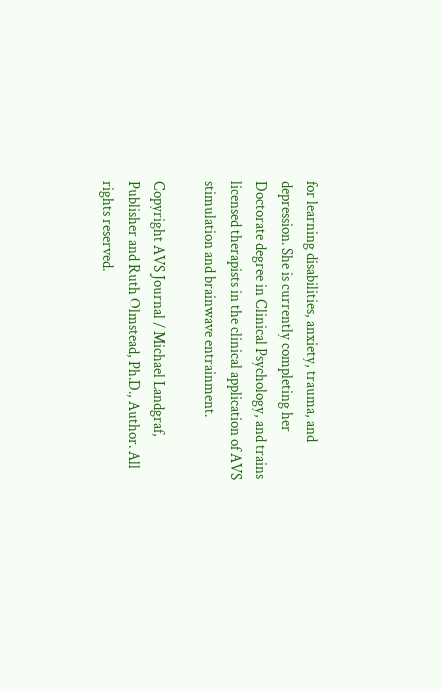for learning disabilities, anxiety, trauma, and depression. She is currently completing her Doctorate degree in Clinical Psychology, and trains licensed therapists in the clinical application of AVS stimulation and brainwave entrainment.

Copyright AVS Journal / Michael Landgraf, Publisher and Ruth Olmstead, Ph.D., Author. All rights reserved.